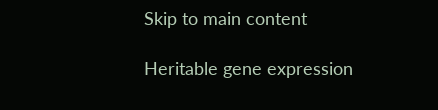Skip to main content

Heritable gene expression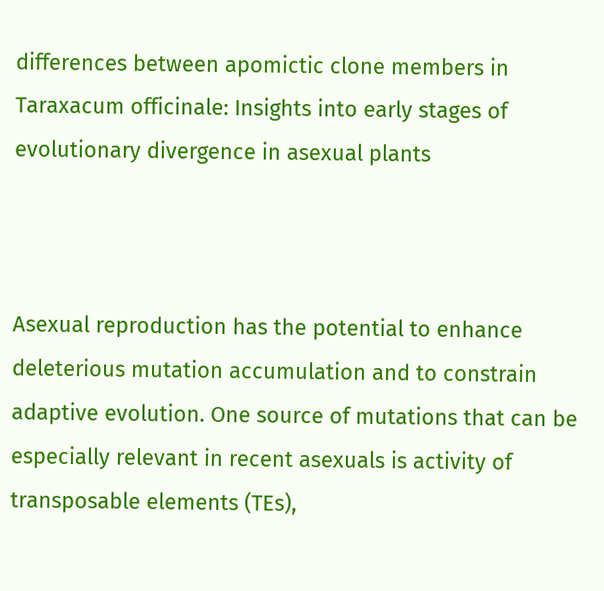differences between apomictic clone members in Taraxacum officinale: Insights into early stages of evolutionary divergence in asexual plants



Asexual reproduction has the potential to enhance deleterious mutation accumulation and to constrain adaptive evolution. One source of mutations that can be especially relevant in recent asexuals is activity of transposable elements (TEs),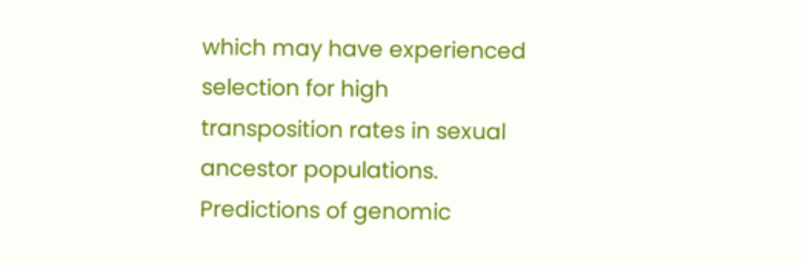which may have experienced selection for high transposition rates in sexual ancestor populations. Predictions of genomic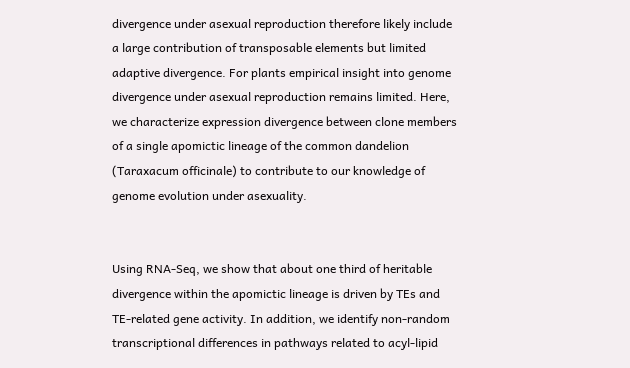divergence under asexual reproduction therefore likely include a large contribution of transposable elements but limited adaptive divergence. For plants empirical insight into genome divergence under asexual reproduction remains limited. Here, we characterize expression divergence between clone members of a single apomictic lineage of the common dandelion (Taraxacum officinale) to contribute to our knowledge of genome evolution under asexuality.


Using RNA-Seq, we show that about one third of heritable divergence within the apomictic lineage is driven by TEs and TE-related gene activity. In addition, we identify non-random transcriptional differences in pathways related to acyl-lipid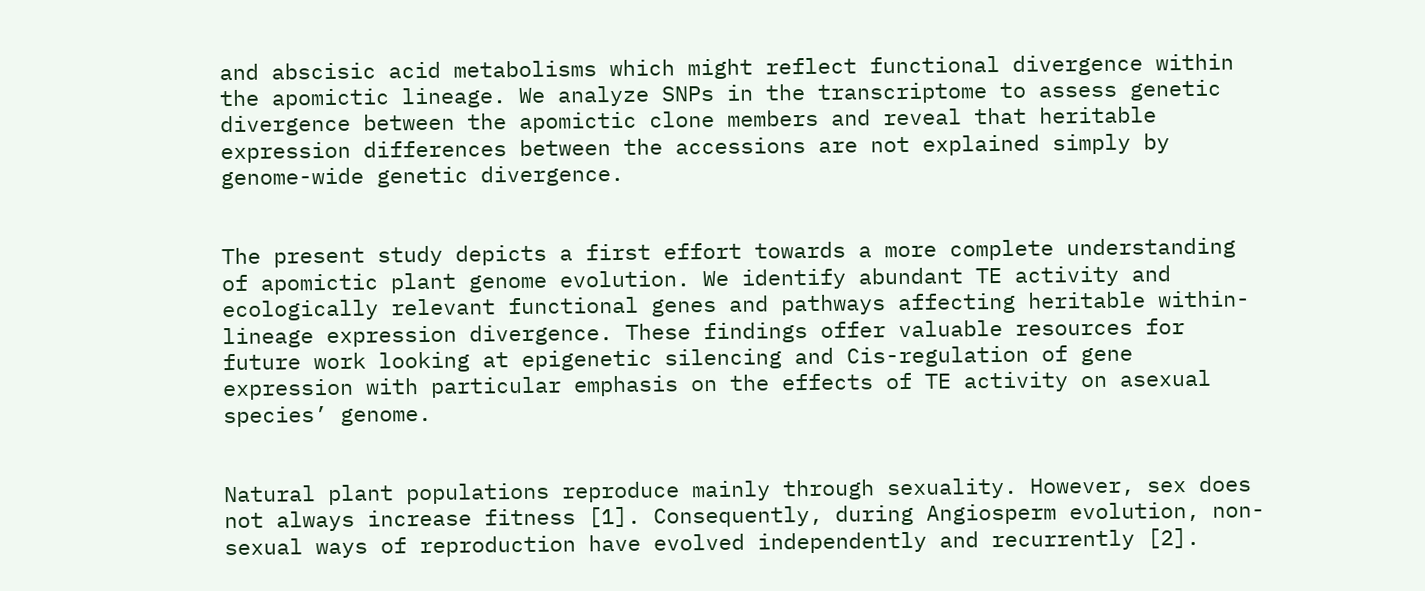and abscisic acid metabolisms which might reflect functional divergence within the apomictic lineage. We analyze SNPs in the transcriptome to assess genetic divergence between the apomictic clone members and reveal that heritable expression differences between the accessions are not explained simply by genome-wide genetic divergence.


The present study depicts a first effort towards a more complete understanding of apomictic plant genome evolution. We identify abundant TE activity and ecologically relevant functional genes and pathways affecting heritable within-lineage expression divergence. These findings offer valuable resources for future work looking at epigenetic silencing and Cis-regulation of gene expression with particular emphasis on the effects of TE activity on asexual species’ genome.


Natural plant populations reproduce mainly through sexuality. However, sex does not always increase fitness [1]. Consequently, during Angiosperm evolution, non-sexual ways of reproduction have evolved independently and recurrently [2].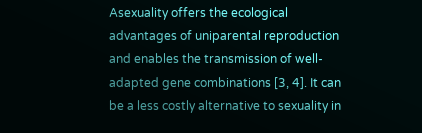Asexuality offers the ecological advantages of uniparental reproduction and enables the transmission of well-adapted gene combinations [3, 4]. It can be a less costly alternative to sexuality in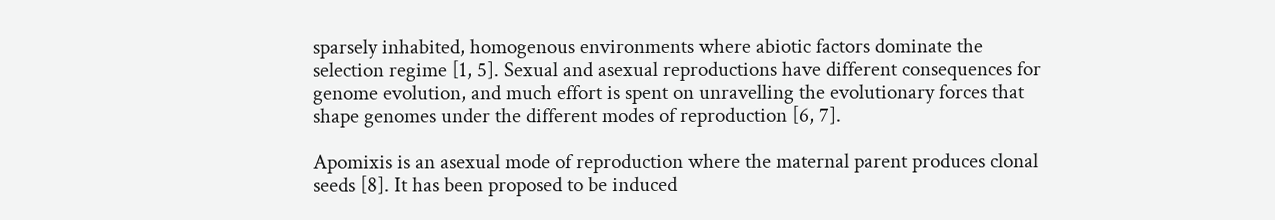sparsely inhabited, homogenous environments where abiotic factors dominate the selection regime [1, 5]. Sexual and asexual reproductions have different consequences for genome evolution, and much effort is spent on unravelling the evolutionary forces that shape genomes under the different modes of reproduction [6, 7].

Apomixis is an asexual mode of reproduction where the maternal parent produces clonal seeds [8]. It has been proposed to be induced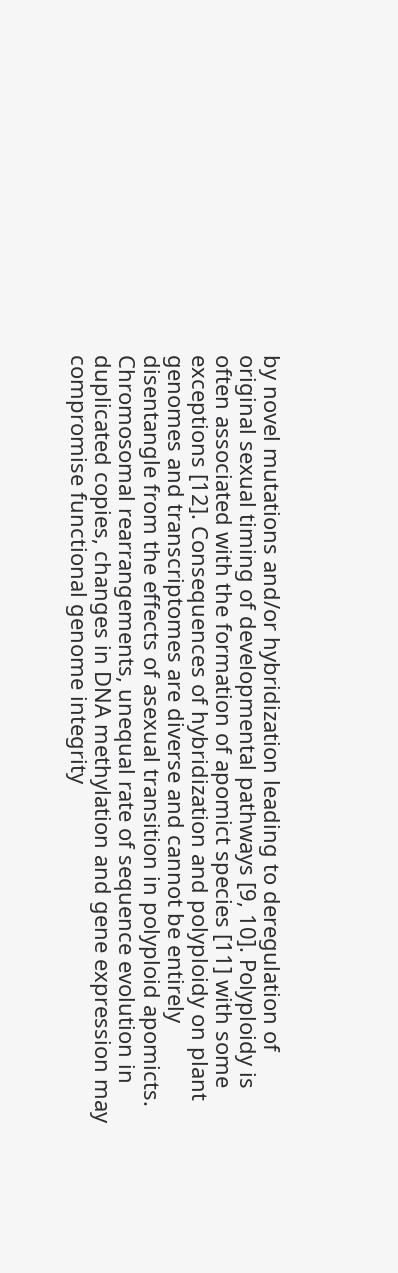by novel mutations and/or hybridization leading to deregulation of original sexual timing of developmental pathways [9, 10]. Polyploidy is often associated with the formation of apomict species [11] with some exceptions [12]. Consequences of hybridization and polyploidy on plant genomes and transcriptomes are diverse and cannot be entirely disentangle from the effects of asexual transition in polyploid apomicts. Chromosomal rearrangements, unequal rate of sequence evolution in duplicated copies, changes in DNA methylation and gene expression may compromise functional genome integrity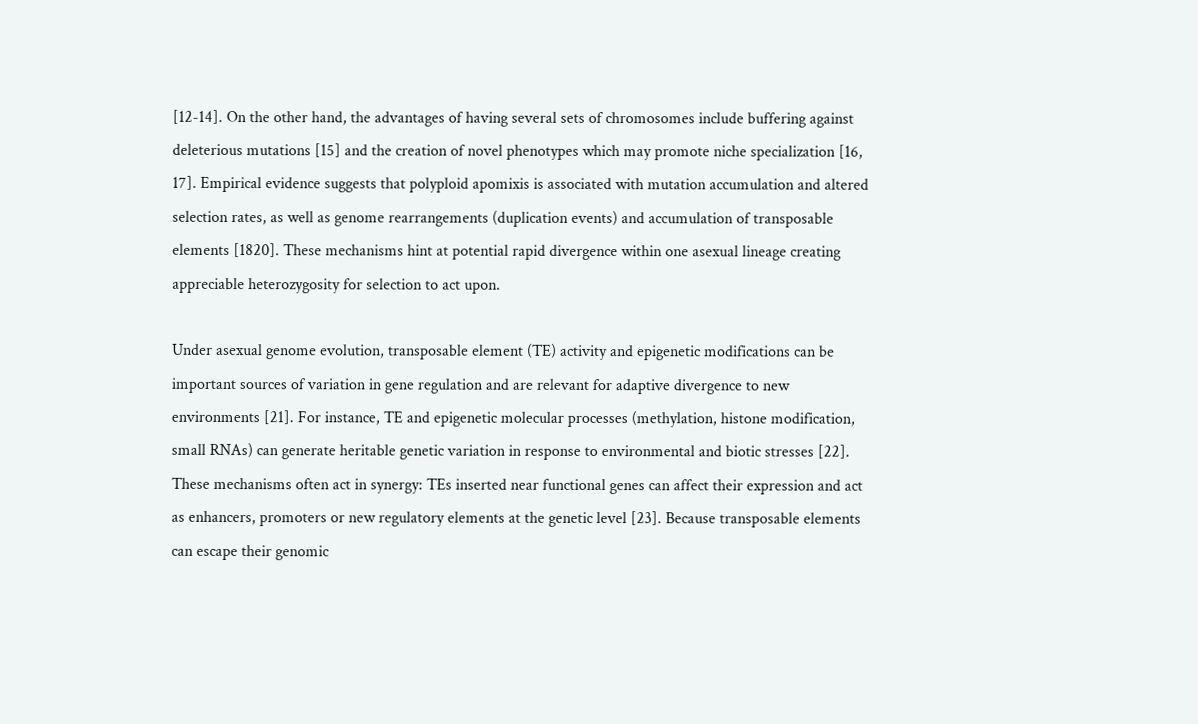[12-14]. On the other hand, the advantages of having several sets of chromosomes include buffering against deleterious mutations [15] and the creation of novel phenotypes which may promote niche specialization [16, 17]. Empirical evidence suggests that polyploid apomixis is associated with mutation accumulation and altered selection rates, as well as genome rearrangements (duplication events) and accumulation of transposable elements [1820]. These mechanisms hint at potential rapid divergence within one asexual lineage creating appreciable heterozygosity for selection to act upon.

Under asexual genome evolution, transposable element (TE) activity and epigenetic modifications can be important sources of variation in gene regulation and are relevant for adaptive divergence to new environments [21]. For instance, TE and epigenetic molecular processes (methylation, histone modification, small RNAs) can generate heritable genetic variation in response to environmental and biotic stresses [22]. These mechanisms often act in synergy: TEs inserted near functional genes can affect their expression and act as enhancers, promoters or new regulatory elements at the genetic level [23]. Because transposable elements can escape their genomic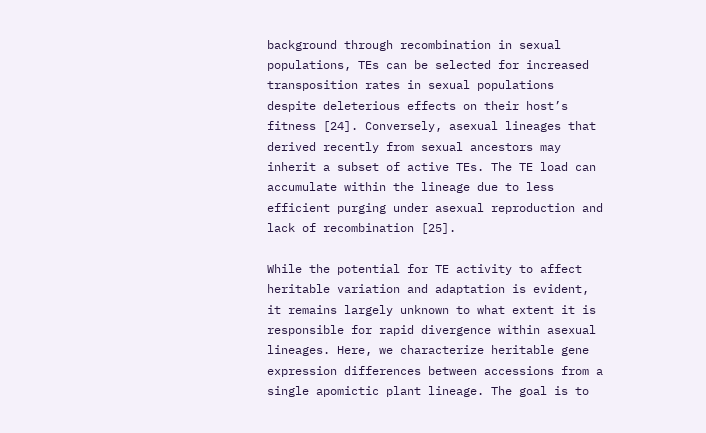background through recombination in sexual populations, TEs can be selected for increased transposition rates in sexual populations despite deleterious effects on their host’s fitness [24]. Conversely, asexual lineages that derived recently from sexual ancestors may inherit a subset of active TEs. The TE load can accumulate within the lineage due to less efficient purging under asexual reproduction and lack of recombination [25].

While the potential for TE activity to affect heritable variation and adaptation is evident, it remains largely unknown to what extent it is responsible for rapid divergence within asexual lineages. Here, we characterize heritable gene expression differences between accessions from a single apomictic plant lineage. The goal is to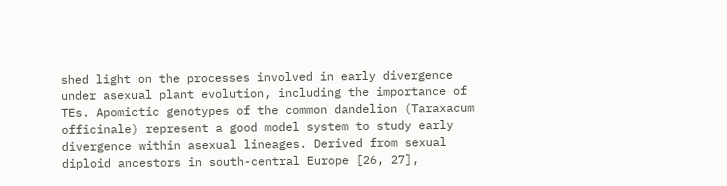shed light on the processes involved in early divergence under asexual plant evolution, including the importance of TEs. Apomictic genotypes of the common dandelion (Taraxacum officinale) represent a good model system to study early divergence within asexual lineages. Derived from sexual diploid ancestors in south-central Europe [26, 27],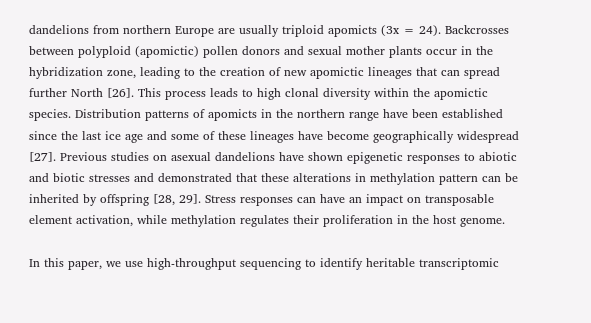dandelions from northern Europe are usually triploid apomicts (3x = 24). Backcrosses between polyploid (apomictic) pollen donors and sexual mother plants occur in the hybridization zone, leading to the creation of new apomictic lineages that can spread further North [26]. This process leads to high clonal diversity within the apomictic species. Distribution patterns of apomicts in the northern range have been established since the last ice age and some of these lineages have become geographically widespread [27]. Previous studies on asexual dandelions have shown epigenetic responses to abiotic and biotic stresses and demonstrated that these alterations in methylation pattern can be inherited by offspring [28, 29]. Stress responses can have an impact on transposable element activation, while methylation regulates their proliferation in the host genome.

In this paper, we use high-throughput sequencing to identify heritable transcriptomic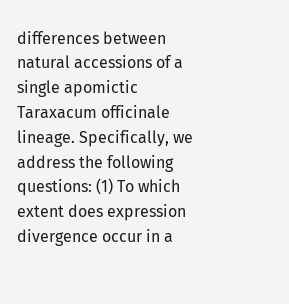differences between natural accessions of a single apomictic Taraxacum officinale lineage. Specifically, we address the following questions: (1) To which extent does expression divergence occur in a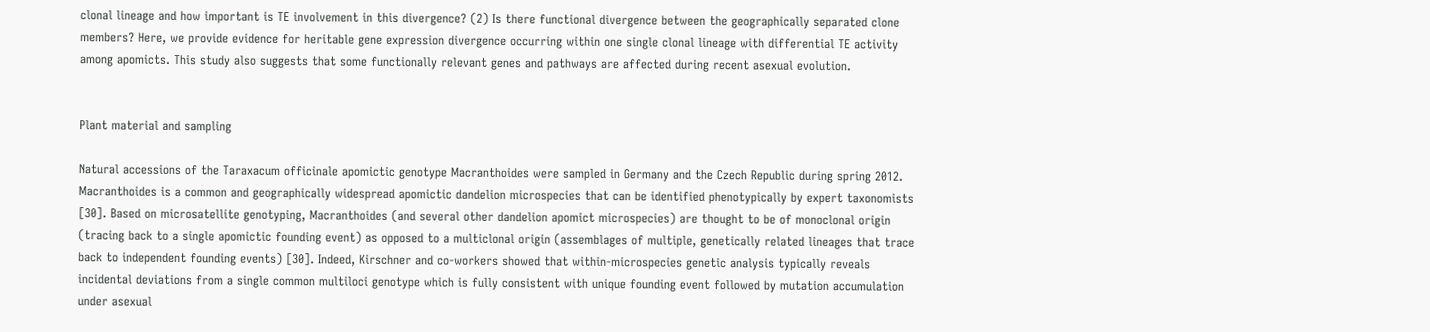clonal lineage and how important is TE involvement in this divergence? (2) Is there functional divergence between the geographically separated clone members? Here, we provide evidence for heritable gene expression divergence occurring within one single clonal lineage with differential TE activity among apomicts. This study also suggests that some functionally relevant genes and pathways are affected during recent asexual evolution.


Plant material and sampling

Natural accessions of the Taraxacum officinale apomictic genotype Macranthoides were sampled in Germany and the Czech Republic during spring 2012. Macranthoides is a common and geographically widespread apomictic dandelion microspecies that can be identified phenotypically by expert taxonomists [30]. Based on microsatellite genotyping, Macranthoides (and several other dandelion apomict microspecies) are thought to be of monoclonal origin (tracing back to a single apomictic founding event) as opposed to a multiclonal origin (assemblages of multiple, genetically related lineages that trace back to independent founding events) [30]. Indeed, Kirschner and co-workers showed that within-microspecies genetic analysis typically reveals incidental deviations from a single common multiloci genotype which is fully consistent with unique founding event followed by mutation accumulation under asexual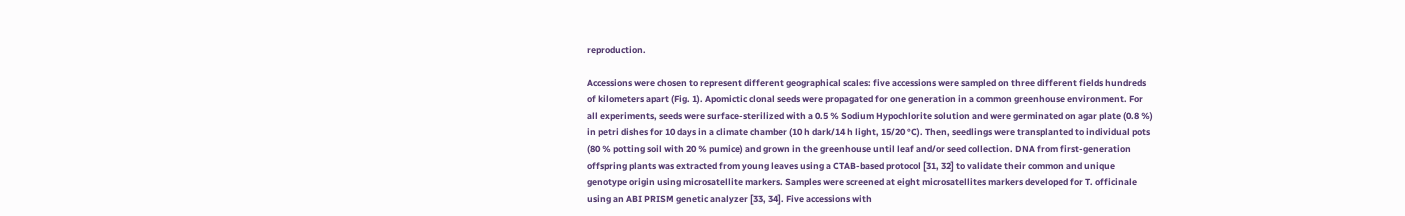reproduction.

Accessions were chosen to represent different geographical scales: five accessions were sampled on three different fields hundreds of kilometers apart (Fig. 1). Apomictic clonal seeds were propagated for one generation in a common greenhouse environment. For all experiments, seeds were surface-sterilized with a 0.5 % Sodium Hypochlorite solution and were germinated on agar plate (0.8 %) in petri dishes for 10 days in a climate chamber (10 h dark/14 h light, 15/20 °C). Then, seedlings were transplanted to individual pots (80 % potting soil with 20 % pumice) and grown in the greenhouse until leaf and/or seed collection. DNA from first-generation offspring plants was extracted from young leaves using a CTAB-based protocol [31, 32] to validate their common and unique genotype origin using microsatellite markers. Samples were screened at eight microsatellites markers developed for T. officinale using an ABI PRISM genetic analyzer [33, 34]. Five accessions with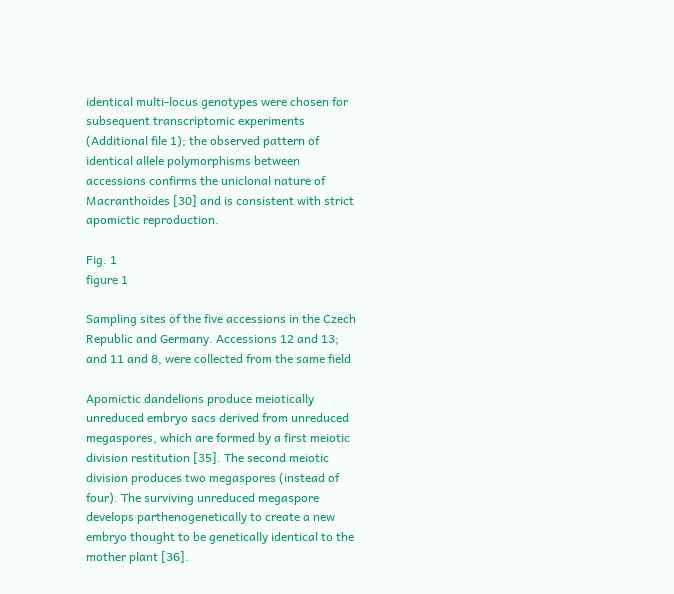identical multi-locus genotypes were chosen for subsequent transcriptomic experiments (Additional file 1); the observed pattern of identical allele polymorphisms between accessions confirms the uniclonal nature of Macranthoides [30] and is consistent with strict apomictic reproduction.

Fig. 1
figure 1

Sampling sites of the five accessions in the Czech Republic and Germany. Accessions 12 and 13; and 11 and 8, were collected from the same field

Apomictic dandelions produce meiotically unreduced embryo sacs derived from unreduced megaspores, which are formed by a first meiotic division restitution [35]. The second meiotic division produces two megaspores (instead of four). The surviving unreduced megaspore develops parthenogenetically to create a new embryo thought to be genetically identical to the mother plant [36].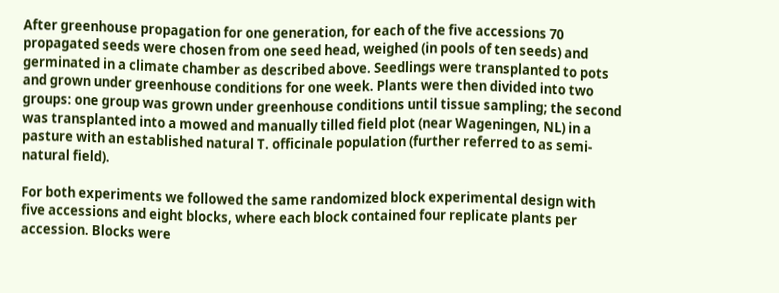After greenhouse propagation for one generation, for each of the five accessions 70 propagated seeds were chosen from one seed head, weighed (in pools of ten seeds) and germinated in a climate chamber as described above. Seedlings were transplanted to pots and grown under greenhouse conditions for one week. Plants were then divided into two groups: one group was grown under greenhouse conditions until tissue sampling; the second was transplanted into a mowed and manually tilled field plot (near Wageningen, NL) in a pasture with an established natural T. officinale population (further referred to as semi-natural field).

For both experiments we followed the same randomized block experimental design with five accessions and eight blocks, where each block contained four replicate plants per accession. Blocks were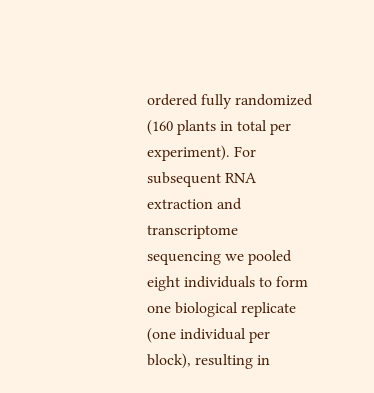ordered fully randomized (160 plants in total per experiment). For subsequent RNA extraction and transcriptome sequencing we pooled eight individuals to form one biological replicate (one individual per block), resulting in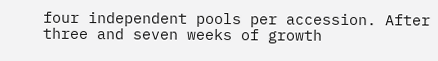four independent pools per accession. After three and seven weeks of growth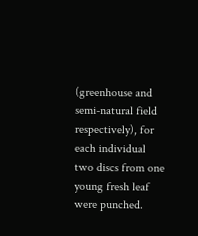(greenhouse and semi-natural field respectively), for each individual two discs from one young fresh leaf were punched.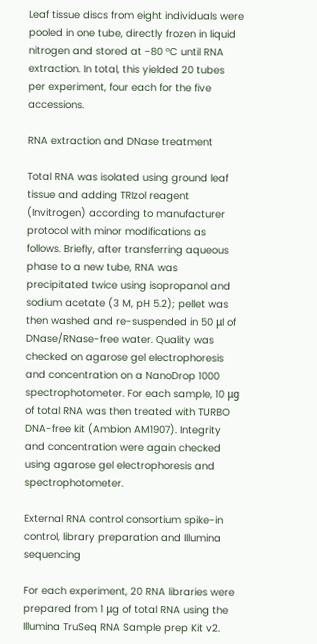Leaf tissue discs from eight individuals were pooled in one tube, directly frozen in liquid nitrogen and stored at −80 °C until RNA extraction. In total, this yielded 20 tubes per experiment, four each for the five accessions.

RNA extraction and DNase treatment

Total RNA was isolated using ground leaf tissue and adding TRIzol reagent (Invitrogen) according to manufacturer protocol with minor modifications as follows. Briefly, after transferring aqueous phase to a new tube, RNA was precipitated twice using isopropanol and sodium acetate (3 M, pH 5.2); pellet was then washed and re-suspended in 50 μl of DNase/RNase-free water. Quality was checked on agarose gel electrophoresis and concentration on a NanoDrop 1000 spectrophotometer. For each sample, 10 μg of total RNA was then treated with TURBO DNA-free kit (Ambion AM1907). Integrity and concentration were again checked using agarose gel electrophoresis and spectrophotometer.

External RNA control consortium spike-in control, library preparation and Illumina sequencing

For each experiment, 20 RNA libraries were prepared from 1 μg of total RNA using the Illumina TruSeq RNA Sample prep Kit v2.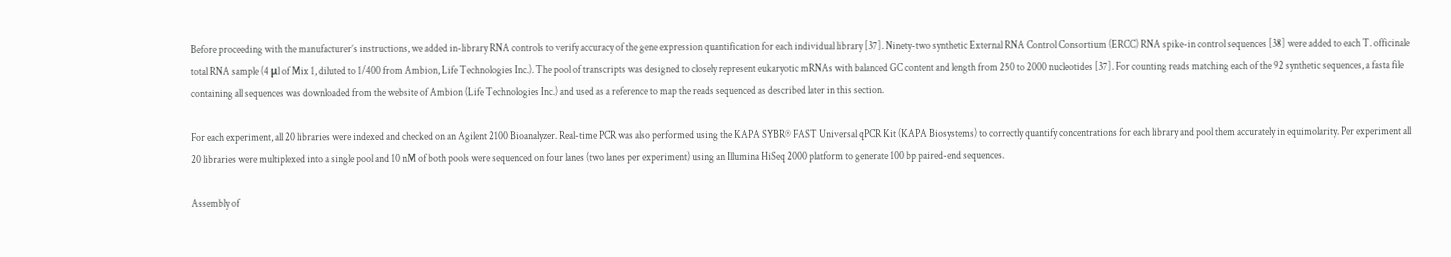Before proceeding with the manufacturer’s instructions, we added in-library RNA controls to verify accuracy of the gene expression quantification for each individual library [37]. Ninety-two synthetic External RNA Control Consortium (ERCC) RNA spike-in control sequences [38] were added to each T. officinale total RNA sample (4 μl of Mix 1, diluted to 1/400 from Ambion, Life Technologies Inc.). The pool of transcripts was designed to closely represent eukaryotic mRNAs with balanced GC content and length from 250 to 2000 nucleotides [37]. For counting reads matching each of the 92 synthetic sequences, a fasta file containing all sequences was downloaded from the website of Ambion (Life Technologies Inc.) and used as a reference to map the reads sequenced as described later in this section.

For each experiment, all 20 libraries were indexed and checked on an Agilent 2100 Bioanalyzer. Real-time PCR was also performed using the KAPA SYBR® FAST Universal qPCR Kit (KAPA Biosystems) to correctly quantify concentrations for each library and pool them accurately in equimolarity. Per experiment all 20 libraries were multiplexed into a single pool and 10 nM of both pools were sequenced on four lanes (two lanes per experiment) using an Illumina HiSeq 2000 platform to generate 100 bp paired-end sequences.

Assembly of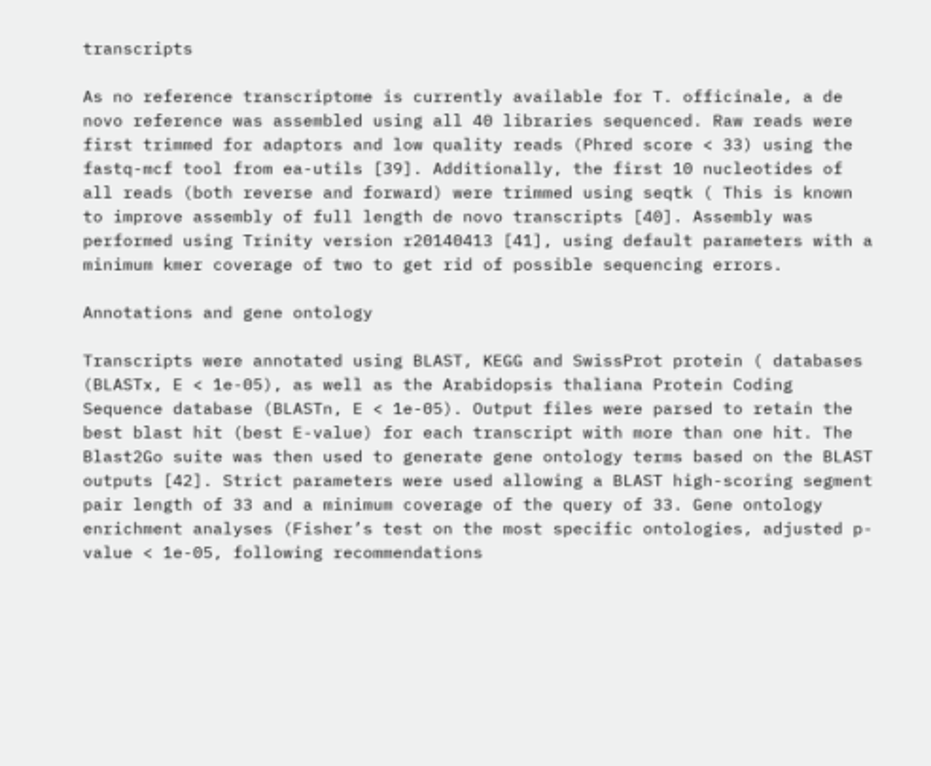transcripts

As no reference transcriptome is currently available for T. officinale, a de novo reference was assembled using all 40 libraries sequenced. Raw reads were first trimmed for adaptors and low quality reads (Phred score < 33) using the fastq-mcf tool from ea-utils [39]. Additionally, the first 10 nucleotides of all reads (both reverse and forward) were trimmed using seqtk ( This is known to improve assembly of full length de novo transcripts [40]. Assembly was performed using Trinity version r20140413 [41], using default parameters with a minimum kmer coverage of two to get rid of possible sequencing errors.

Annotations and gene ontology

Transcripts were annotated using BLAST, KEGG and SwissProt protein ( databases (BLASTx, E < 1e-05), as well as the Arabidopsis thaliana Protein Coding Sequence database (BLASTn, E < 1e-05). Output files were parsed to retain the best blast hit (best E-value) for each transcript with more than one hit. The Blast2Go suite was then used to generate gene ontology terms based on the BLAST outputs [42]. Strict parameters were used allowing a BLAST high-scoring segment pair length of 33 and a minimum coverage of the query of 33. Gene ontology enrichment analyses (Fisher’s test on the most specific ontologies, adjusted p-value < 1e-05, following recommendations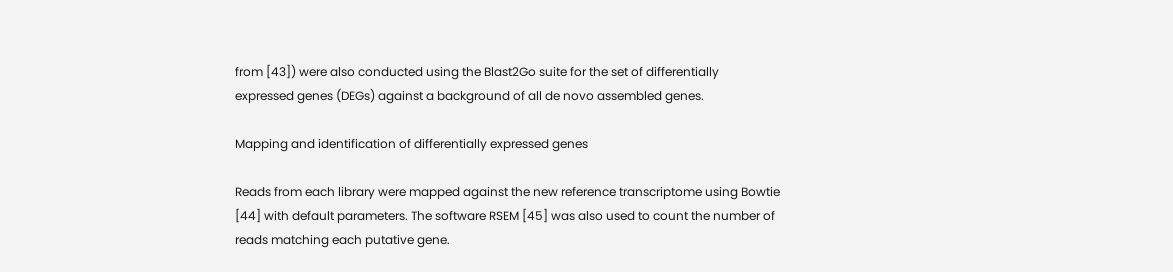from [43]) were also conducted using the Blast2Go suite for the set of differentially expressed genes (DEGs) against a background of all de novo assembled genes.

Mapping and identification of differentially expressed genes

Reads from each library were mapped against the new reference transcriptome using Bowtie [44] with default parameters. The software RSEM [45] was also used to count the number of reads matching each putative gene.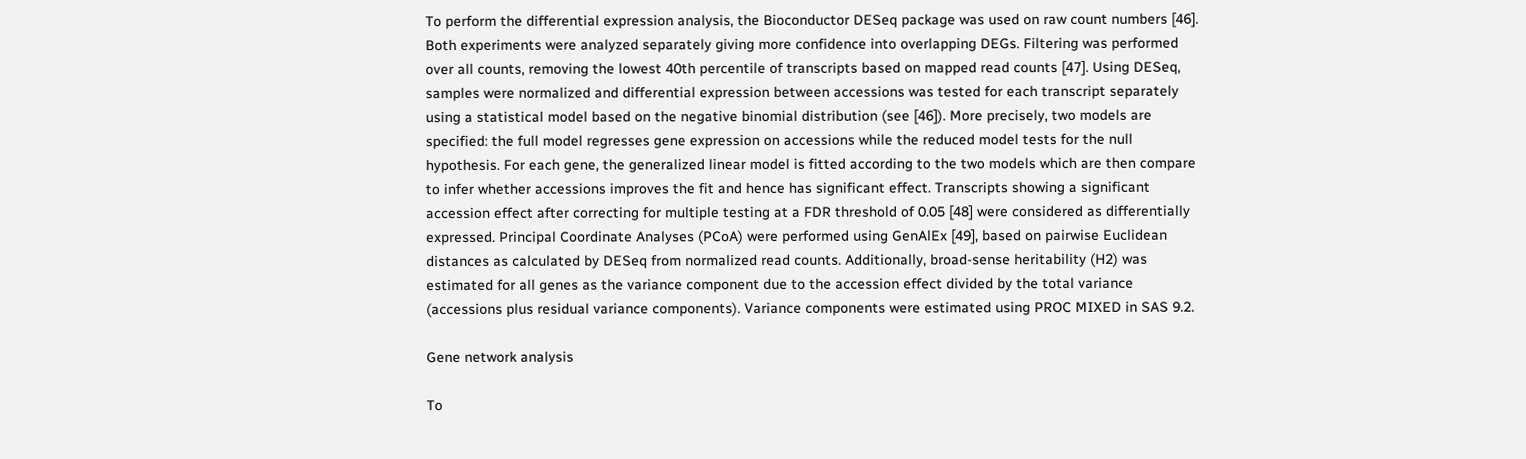To perform the differential expression analysis, the Bioconductor DESeq package was used on raw count numbers [46]. Both experiments were analyzed separately giving more confidence into overlapping DEGs. Filtering was performed over all counts, removing the lowest 40th percentile of transcripts based on mapped read counts [47]. Using DESeq, samples were normalized and differential expression between accessions was tested for each transcript separately using a statistical model based on the negative binomial distribution (see [46]). More precisely, two models are specified: the full model regresses gene expression on accessions while the reduced model tests for the null hypothesis. For each gene, the generalized linear model is fitted according to the two models which are then compare to infer whether accessions improves the fit and hence has significant effect. Transcripts showing a significant accession effect after correcting for multiple testing at a FDR threshold of 0.05 [48] were considered as differentially expressed. Principal Coordinate Analyses (PCoA) were performed using GenAlEx [49], based on pairwise Euclidean distances as calculated by DESeq from normalized read counts. Additionally, broad-sense heritability (H2) was estimated for all genes as the variance component due to the accession effect divided by the total variance (accessions plus residual variance components). Variance components were estimated using PROC MIXED in SAS 9.2.

Gene network analysis

To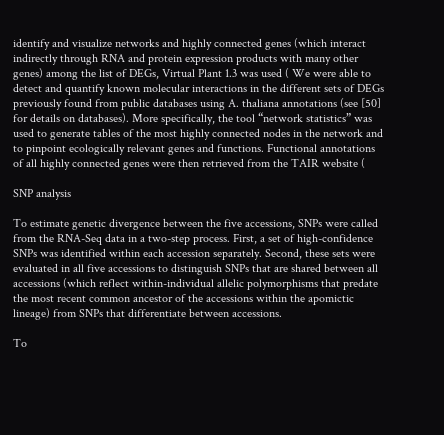identify and visualize networks and highly connected genes (which interact indirectly through RNA and protein expression products with many other genes) among the list of DEGs, Virtual Plant 1.3 was used ( We were able to detect and quantify known molecular interactions in the different sets of DEGs previously found from public databases using A. thaliana annotations (see [50] for details on databases). More specifically, the tool “network statistics” was used to generate tables of the most highly connected nodes in the network and to pinpoint ecologically relevant genes and functions. Functional annotations of all highly connected genes were then retrieved from the TAIR website (

SNP analysis

To estimate genetic divergence between the five accessions, SNPs were called from the RNA-Seq data in a two-step process. First, a set of high-confidence SNPs was identified within each accession separately. Second, these sets were evaluated in all five accessions to distinguish SNPs that are shared between all accessions (which reflect within-individual allelic polymorphisms that predate the most recent common ancestor of the accessions within the apomictic lineage) from SNPs that differentiate between accessions.

To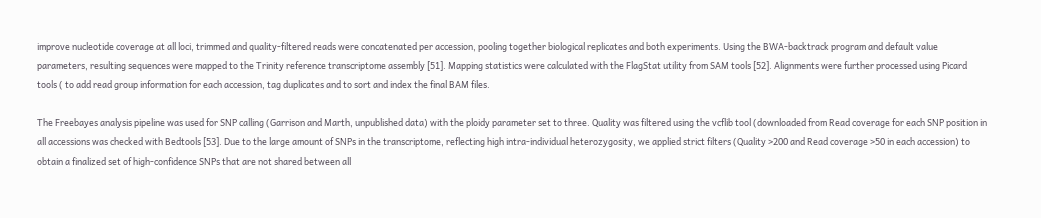improve nucleotide coverage at all loci, trimmed and quality-filtered reads were concatenated per accession, pooling together biological replicates and both experiments. Using the BWA-backtrack program and default value parameters, resulting sequences were mapped to the Trinity reference transcriptome assembly [51]. Mapping statistics were calculated with the FlagStat utility from SAM tools [52]. Alignments were further processed using Picard tools ( to add read group information for each accession, tag duplicates and to sort and index the final BAM files.

The Freebayes analysis pipeline was used for SNP calling (Garrison and Marth, unpublished data) with the ploidy parameter set to three. Quality was filtered using the vcflib tool (downloaded from Read coverage for each SNP position in all accessions was checked with Bedtools [53]. Due to the large amount of SNPs in the transcriptome, reflecting high intra-individual heterozygosity, we applied strict filters (Quality >200 and Read coverage >50 in each accession) to obtain a finalized set of high-confidence SNPs that are not shared between all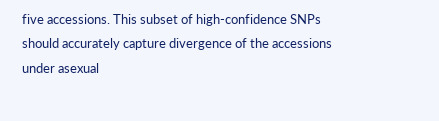five accessions. This subset of high-confidence SNPs should accurately capture divergence of the accessions under asexual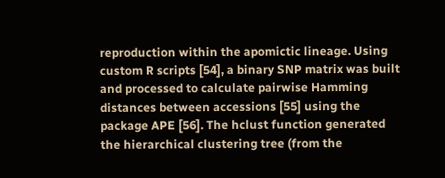reproduction within the apomictic lineage. Using custom R scripts [54], a binary SNP matrix was built and processed to calculate pairwise Hamming distances between accessions [55] using the package APE [56]. The hclust function generated the hierarchical clustering tree (from the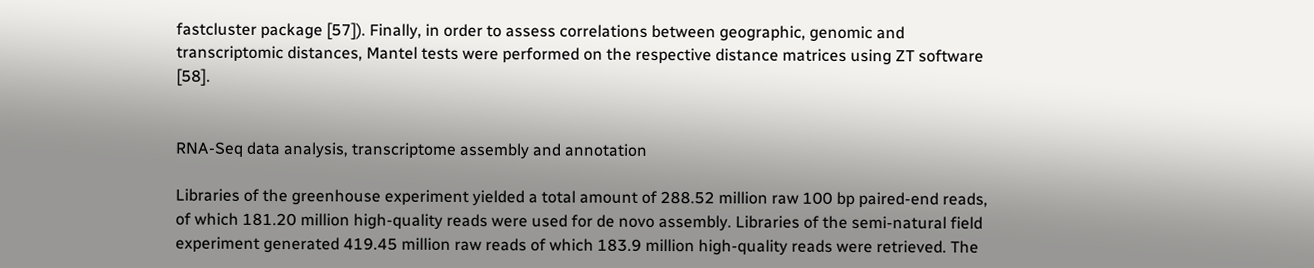fastcluster package [57]). Finally, in order to assess correlations between geographic, genomic and transcriptomic distances, Mantel tests were performed on the respective distance matrices using ZT software [58].


RNA-Seq data analysis, transcriptome assembly and annotation

Libraries of the greenhouse experiment yielded a total amount of 288.52 million raw 100 bp paired-end reads, of which 181.20 million high-quality reads were used for de novo assembly. Libraries of the semi-natural field experiment generated 419.45 million raw reads of which 183.9 million high-quality reads were retrieved. The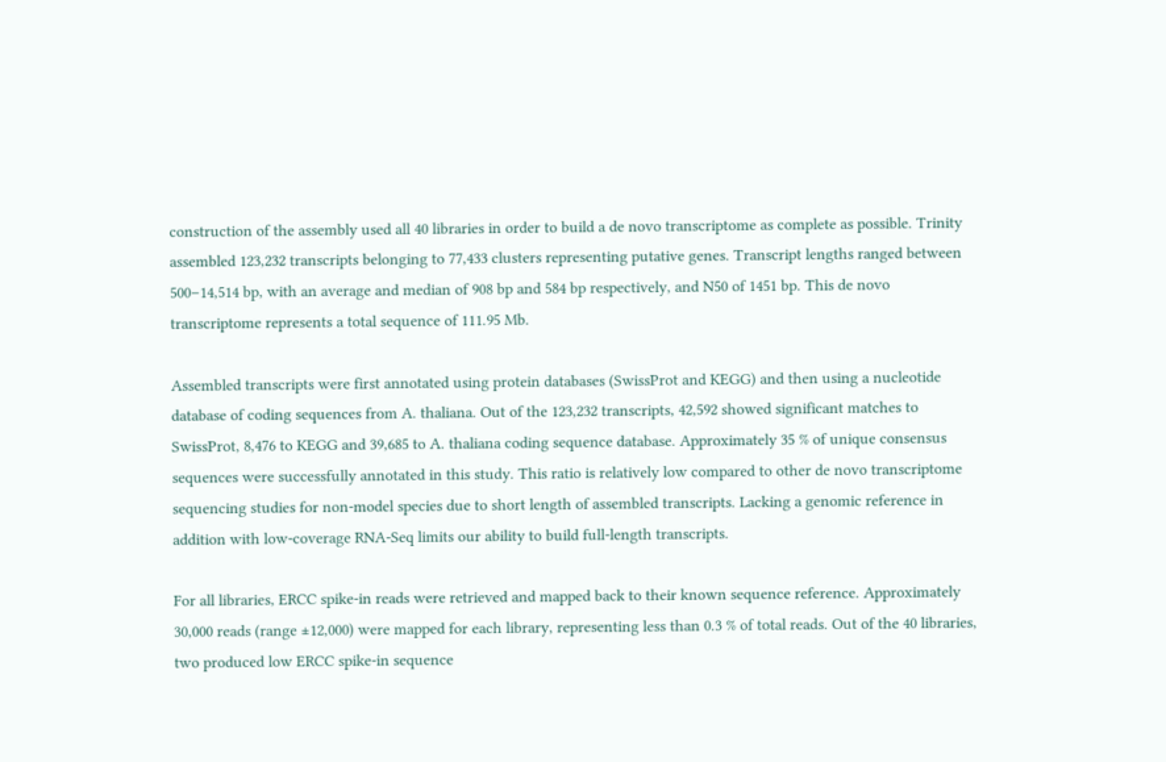construction of the assembly used all 40 libraries in order to build a de novo transcriptome as complete as possible. Trinity assembled 123,232 transcripts belonging to 77,433 clusters representing putative genes. Transcript lengths ranged between 500–14,514 bp, with an average and median of 908 bp and 584 bp respectively, and N50 of 1451 bp. This de novo transcriptome represents a total sequence of 111.95 Mb.

Assembled transcripts were first annotated using protein databases (SwissProt and KEGG) and then using a nucleotide database of coding sequences from A. thaliana. Out of the 123,232 transcripts, 42,592 showed significant matches to SwissProt, 8,476 to KEGG and 39,685 to A. thaliana coding sequence database. Approximately 35 % of unique consensus sequences were successfully annotated in this study. This ratio is relatively low compared to other de novo transcriptome sequencing studies for non-model species due to short length of assembled transcripts. Lacking a genomic reference in addition with low-coverage RNA-Seq limits our ability to build full-length transcripts.

For all libraries, ERCC spike-in reads were retrieved and mapped back to their known sequence reference. Approximately 30,000 reads (range ±12,000) were mapped for each library, representing less than 0.3 % of total reads. Out of the 40 libraries, two produced low ERCC spike-in sequence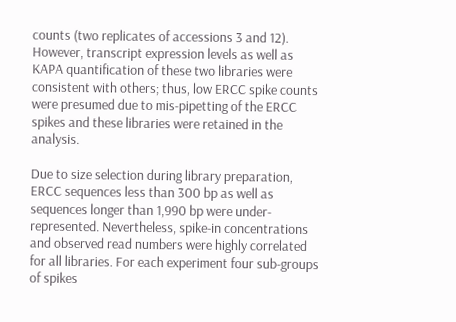counts (two replicates of accessions 3 and 12). However, transcript expression levels as well as KAPA quantification of these two libraries were consistent with others; thus, low ERCC spike counts were presumed due to mis-pipetting of the ERCC spikes and these libraries were retained in the analysis.

Due to size selection during library preparation, ERCC sequences less than 300 bp as well as sequences longer than 1,990 bp were under-represented. Nevertheless, spike-in concentrations and observed read numbers were highly correlated for all libraries. For each experiment four sub-groups of spikes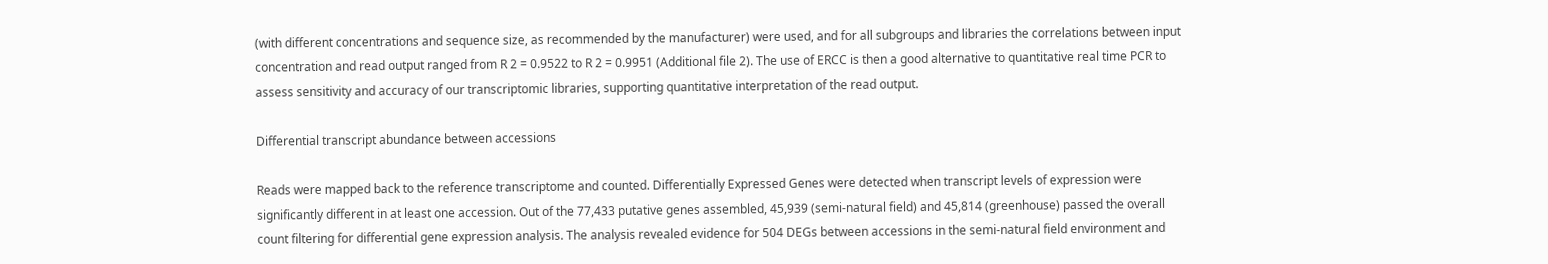(with different concentrations and sequence size, as recommended by the manufacturer) were used, and for all subgroups and libraries the correlations between input concentration and read output ranged from R 2 = 0.9522 to R 2 = 0.9951 (Additional file 2). The use of ERCC is then a good alternative to quantitative real time PCR to assess sensitivity and accuracy of our transcriptomic libraries, supporting quantitative interpretation of the read output.

Differential transcript abundance between accessions

Reads were mapped back to the reference transcriptome and counted. Differentially Expressed Genes were detected when transcript levels of expression were significantly different in at least one accession. Out of the 77,433 putative genes assembled, 45,939 (semi-natural field) and 45,814 (greenhouse) passed the overall count filtering for differential gene expression analysis. The analysis revealed evidence for 504 DEGs between accessions in the semi-natural field environment and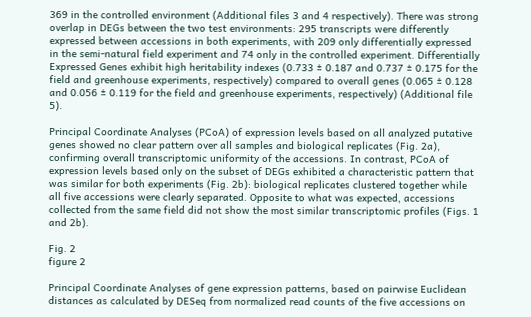369 in the controlled environment (Additional files 3 and 4 respectively). There was strong overlap in DEGs between the two test environments: 295 transcripts were differently expressed between accessions in both experiments, with 209 only differentially expressed in the semi-natural field experiment and 74 only in the controlled experiment. Differentially Expressed Genes exhibit high heritability indexes (0.733 ± 0.187 and 0.737 ± 0.175 for the field and greenhouse experiments, respectively) compared to overall genes (0.065 ± 0.128 and 0.056 ± 0.119 for the field and greenhouse experiments, respectively) (Additional file 5).

Principal Coordinate Analyses (PCoA) of expression levels based on all analyzed putative genes showed no clear pattern over all samples and biological replicates (Fig. 2a), confirming overall transcriptomic uniformity of the accessions. In contrast, PCoA of expression levels based only on the subset of DEGs exhibited a characteristic pattern that was similar for both experiments (Fig. 2b): biological replicates clustered together while all five accessions were clearly separated. Opposite to what was expected, accessions collected from the same field did not show the most similar transcriptomic profiles (Figs. 1 and 2b).

Fig. 2
figure 2

Principal Coordinate Analyses of gene expression patterns, based on pairwise Euclidean distances as calculated by DESeq from normalized read counts of the five accessions on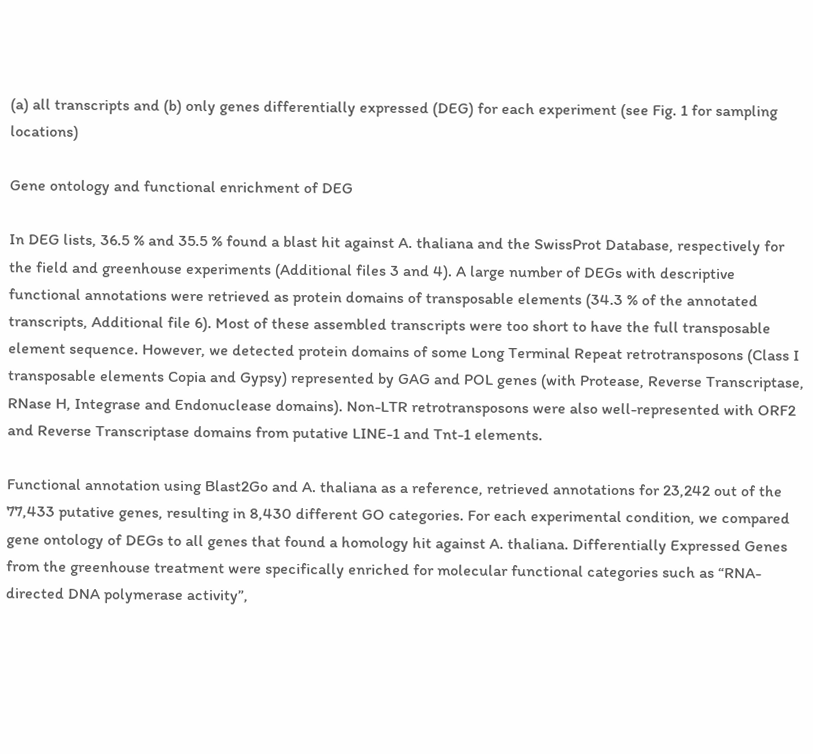(a) all transcripts and (b) only genes differentially expressed (DEG) for each experiment (see Fig. 1 for sampling locations)

Gene ontology and functional enrichment of DEG

In DEG lists, 36.5 % and 35.5 % found a blast hit against A. thaliana and the SwissProt Database, respectively for the field and greenhouse experiments (Additional files 3 and 4). A large number of DEGs with descriptive functional annotations were retrieved as protein domains of transposable elements (34.3 % of the annotated transcripts, Additional file 6). Most of these assembled transcripts were too short to have the full transposable element sequence. However, we detected protein domains of some Long Terminal Repeat retrotransposons (Class I transposable elements Copia and Gypsy) represented by GAG and POL genes (with Protease, Reverse Transcriptase, RNase H, Integrase and Endonuclease domains). Non-LTR retrotransposons were also well-represented with ORF2 and Reverse Transcriptase domains from putative LINE-1 and Tnt-1 elements.

Functional annotation using Blast2Go and A. thaliana as a reference, retrieved annotations for 23,242 out of the 77,433 putative genes, resulting in 8,430 different GO categories. For each experimental condition, we compared gene ontology of DEGs to all genes that found a homology hit against A. thaliana. Differentially Expressed Genes from the greenhouse treatment were specifically enriched for molecular functional categories such as “RNA-directed DNA polymerase activity”,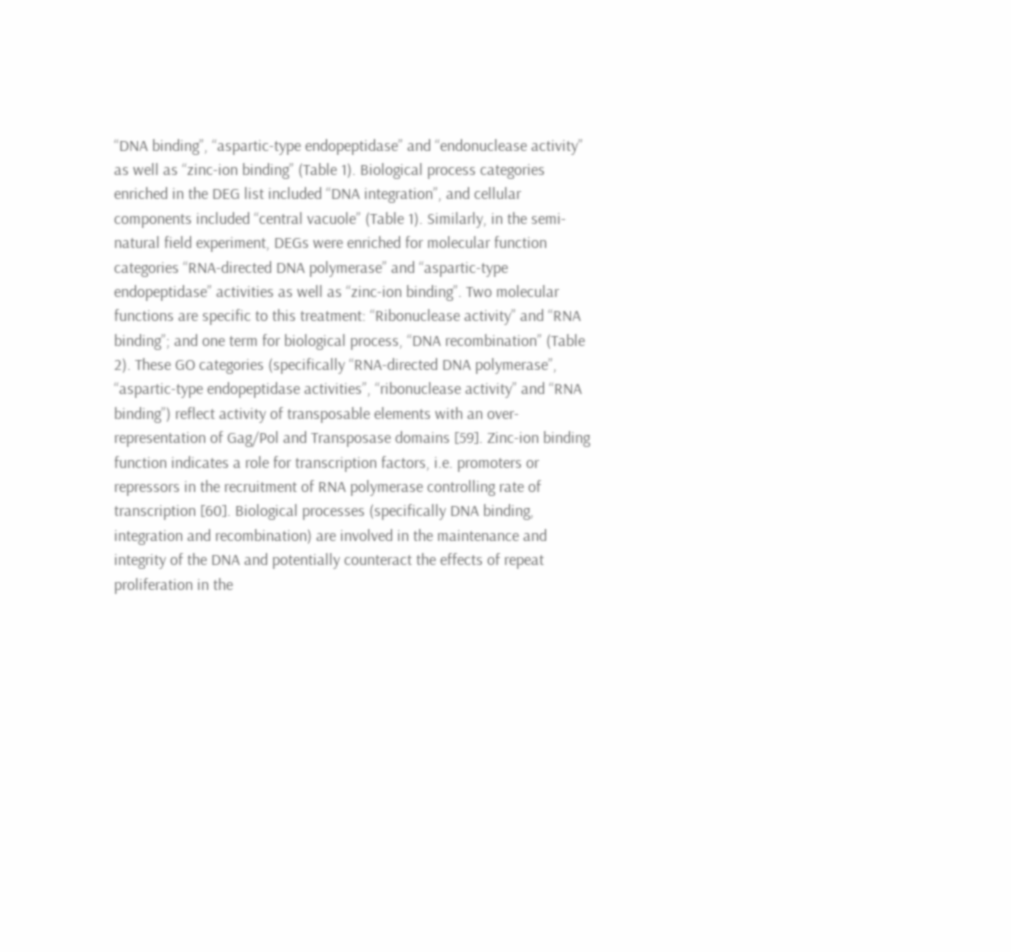“DNA binding”, “aspartic-type endopeptidase” and “endonuclease activity” as well as “zinc-ion binding” (Table 1). Biological process categories enriched in the DEG list included “DNA integration”, and cellular components included “central vacuole” (Table 1). Similarly, in the semi-natural field experiment, DEGs were enriched for molecular function categories “RNA-directed DNA polymerase” and “aspartic-type endopeptidase” activities as well as “zinc-ion binding”. Two molecular functions are specific to this treatment: “Ribonuclease activity” and “RNA binding”; and one term for biological process, “DNA recombination” (Table 2). These GO categories (specifically “RNA-directed DNA polymerase”, “aspartic-type endopeptidase activities”, “ribonuclease activity” and “RNA binding”) reflect activity of transposable elements with an over-representation of Gag/Pol and Transposase domains [59]. Zinc-ion binding function indicates a role for transcription factors, i.e. promoters or repressors in the recruitment of RNA polymerase controlling rate of transcription [60]. Biological processes (specifically DNA binding, integration and recombination) are involved in the maintenance and integrity of the DNA and potentially counteract the effects of repeat proliferation in the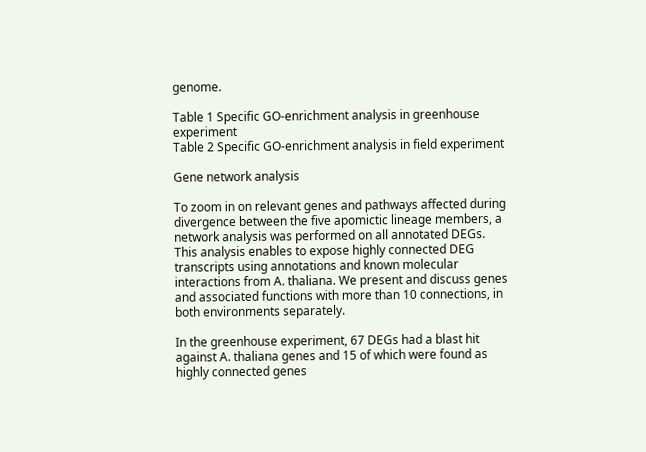genome.

Table 1 Specific GO-enrichment analysis in greenhouse experiment
Table 2 Specific GO-enrichment analysis in field experiment

Gene network analysis

To zoom in on relevant genes and pathways affected during divergence between the five apomictic lineage members, a network analysis was performed on all annotated DEGs. This analysis enables to expose highly connected DEG transcripts using annotations and known molecular interactions from A. thaliana. We present and discuss genes and associated functions with more than 10 connections, in both environments separately.

In the greenhouse experiment, 67 DEGs had a blast hit against A. thaliana genes and 15 of which were found as highly connected genes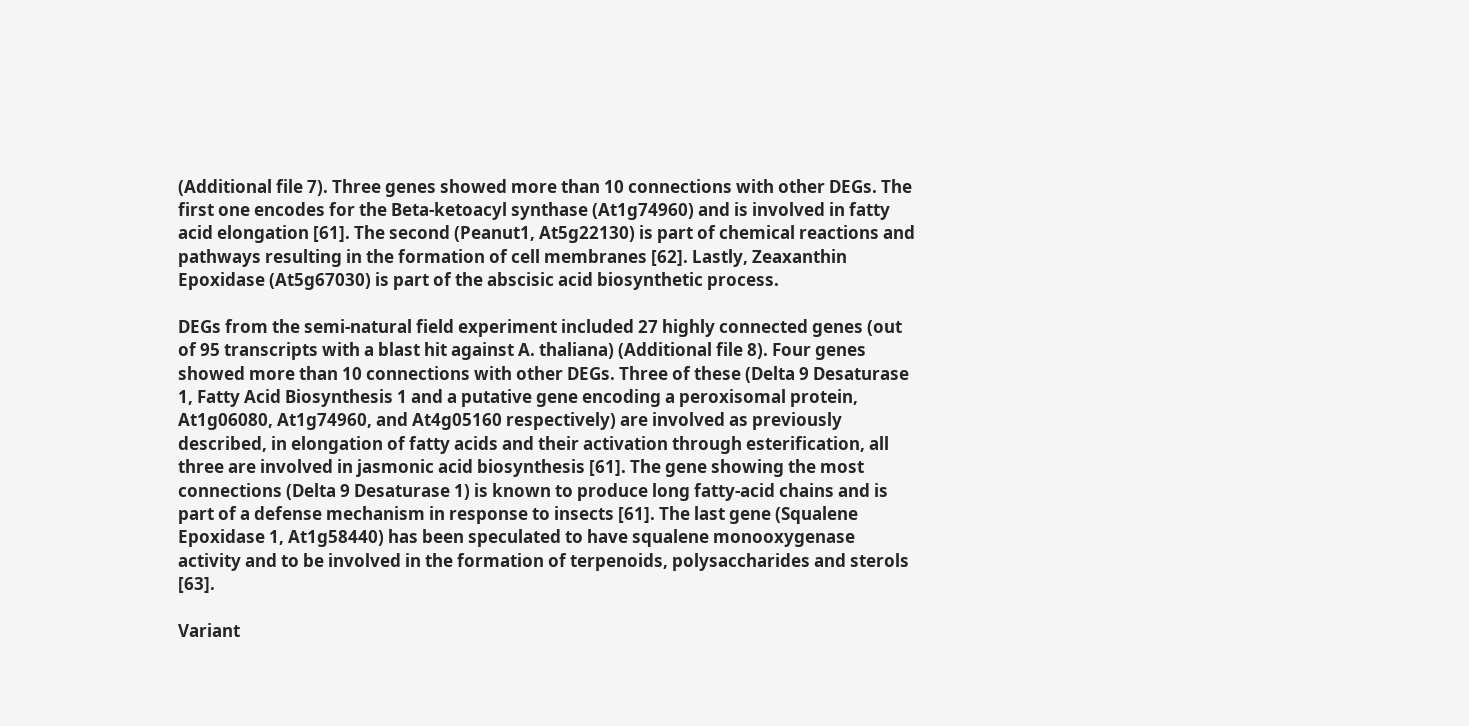(Additional file 7). Three genes showed more than 10 connections with other DEGs. The first one encodes for the Beta-ketoacyl synthase (At1g74960) and is involved in fatty acid elongation [61]. The second (Peanut1, At5g22130) is part of chemical reactions and pathways resulting in the formation of cell membranes [62]. Lastly, Zeaxanthin Epoxidase (At5g67030) is part of the abscisic acid biosynthetic process.

DEGs from the semi-natural field experiment included 27 highly connected genes (out of 95 transcripts with a blast hit against A. thaliana) (Additional file 8). Four genes showed more than 10 connections with other DEGs. Three of these (Delta 9 Desaturase 1, Fatty Acid Biosynthesis 1 and a putative gene encoding a peroxisomal protein, At1g06080, At1g74960, and At4g05160 respectively) are involved as previously described, in elongation of fatty acids and their activation through esterification, all three are involved in jasmonic acid biosynthesis [61]. The gene showing the most connections (Delta 9 Desaturase 1) is known to produce long fatty-acid chains and is part of a defense mechanism in response to insects [61]. The last gene (Squalene Epoxidase 1, At1g58440) has been speculated to have squalene monooxygenase activity and to be involved in the formation of terpenoids, polysaccharides and sterols [63].

Variant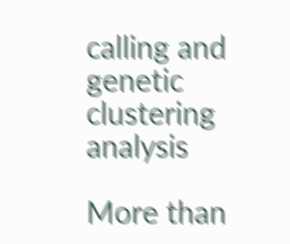calling and genetic clustering analysis

More than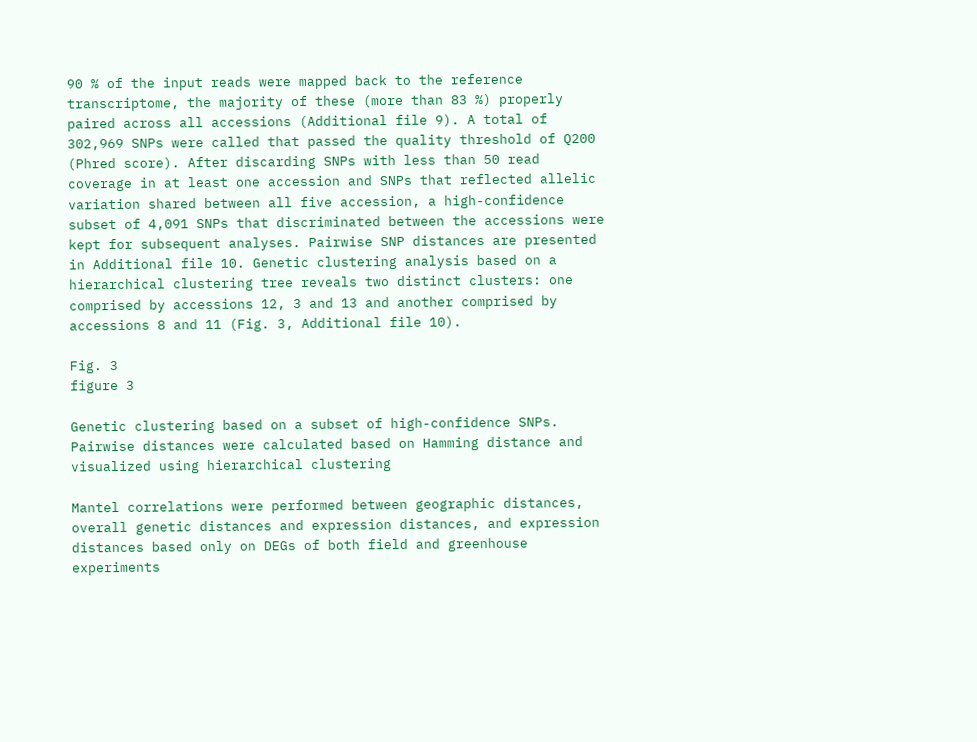90 % of the input reads were mapped back to the reference transcriptome, the majority of these (more than 83 %) properly paired across all accessions (Additional file 9). A total of 302,969 SNPs were called that passed the quality threshold of Q200 (Phred score). After discarding SNPs with less than 50 read coverage in at least one accession and SNPs that reflected allelic variation shared between all five accession, a high-confidence subset of 4,091 SNPs that discriminated between the accessions were kept for subsequent analyses. Pairwise SNP distances are presented in Additional file 10. Genetic clustering analysis based on a hierarchical clustering tree reveals two distinct clusters: one comprised by accessions 12, 3 and 13 and another comprised by accessions 8 and 11 (Fig. 3, Additional file 10).

Fig. 3
figure 3

Genetic clustering based on a subset of high-confidence SNPs. Pairwise distances were calculated based on Hamming distance and visualized using hierarchical clustering

Mantel correlations were performed between geographic distances, overall genetic distances and expression distances, and expression distances based only on DEGs of both field and greenhouse experiments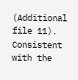(Additional file 11). Consistent with the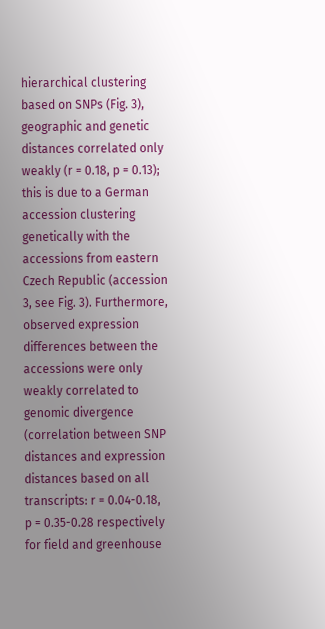hierarchical clustering based on SNPs (Fig. 3), geographic and genetic distances correlated only weakly (r = 0.18, p = 0.13); this is due to a German accession clustering genetically with the accessions from eastern Czech Republic (accession 3, see Fig. 3). Furthermore, observed expression differences between the accessions were only weakly correlated to genomic divergence (correlation between SNP distances and expression distances based on all transcripts: r = 0.04-0.18, p = 0.35-0.28 respectively for field and greenhouse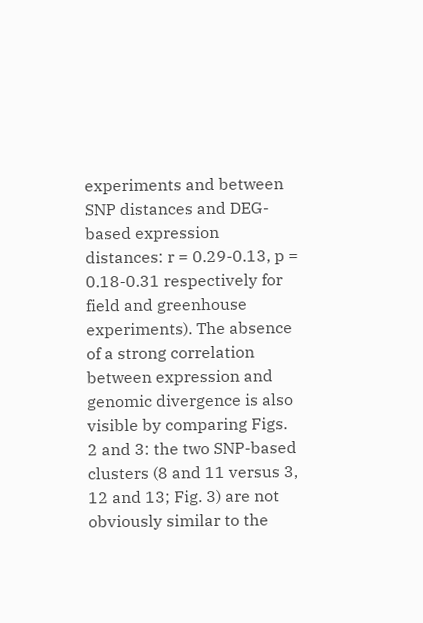experiments and between SNP distances and DEG-based expression distances: r = 0.29-0.13, p = 0.18-0.31 respectively for field and greenhouse experiments). The absence of a strong correlation between expression and genomic divergence is also visible by comparing Figs. 2 and 3: the two SNP-based clusters (8 and 11 versus 3, 12 and 13; Fig. 3) are not obviously similar to the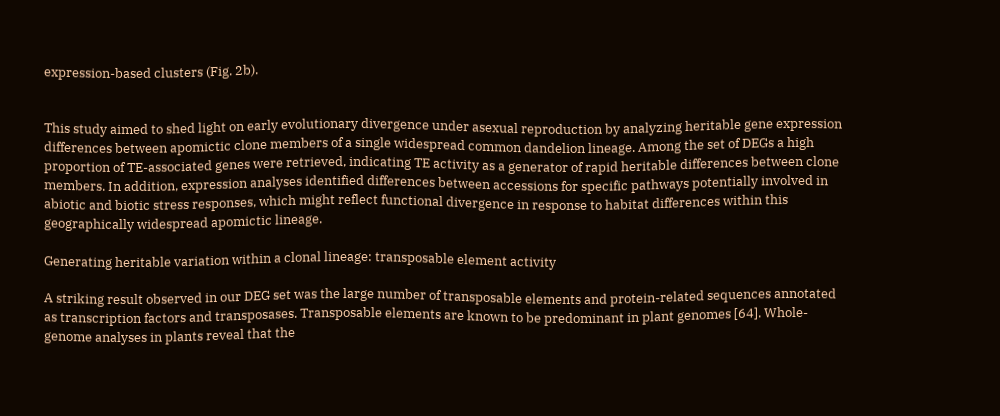expression-based clusters (Fig. 2b).


This study aimed to shed light on early evolutionary divergence under asexual reproduction by analyzing heritable gene expression differences between apomictic clone members of a single widespread common dandelion lineage. Among the set of DEGs a high proportion of TE-associated genes were retrieved, indicating TE activity as a generator of rapid heritable differences between clone members. In addition, expression analyses identified differences between accessions for specific pathways potentially involved in abiotic and biotic stress responses, which might reflect functional divergence in response to habitat differences within this geographically widespread apomictic lineage.

Generating heritable variation within a clonal lineage: transposable element activity

A striking result observed in our DEG set was the large number of transposable elements and protein-related sequences annotated as transcription factors and transposases. Transposable elements are known to be predominant in plant genomes [64]. Whole-genome analyses in plants reveal that the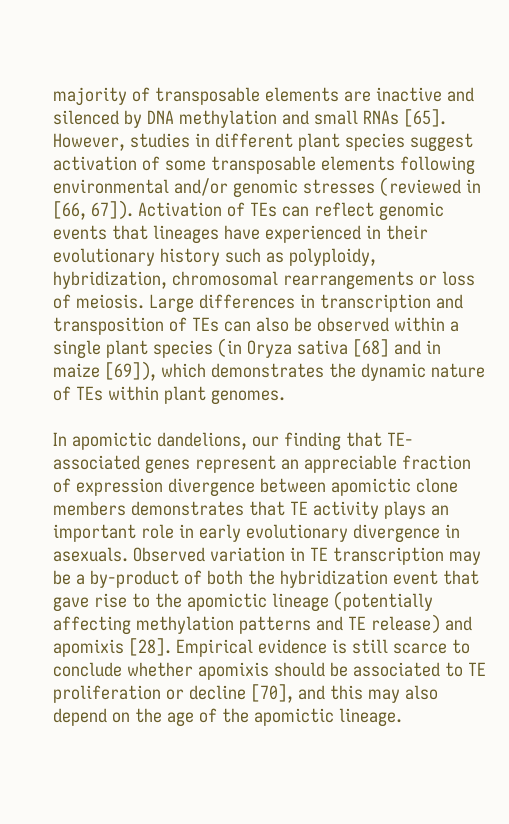majority of transposable elements are inactive and silenced by DNA methylation and small RNAs [65]. However, studies in different plant species suggest activation of some transposable elements following environmental and/or genomic stresses (reviewed in [66, 67]). Activation of TEs can reflect genomic events that lineages have experienced in their evolutionary history such as polyploidy, hybridization, chromosomal rearrangements or loss of meiosis. Large differences in transcription and transposition of TEs can also be observed within a single plant species (in Oryza sativa [68] and in maize [69]), which demonstrates the dynamic nature of TEs within plant genomes.

In apomictic dandelions, our finding that TE-associated genes represent an appreciable fraction of expression divergence between apomictic clone members demonstrates that TE activity plays an important role in early evolutionary divergence in asexuals. Observed variation in TE transcription may be a by-product of both the hybridization event that gave rise to the apomictic lineage (potentially affecting methylation patterns and TE release) and apomixis [28]. Empirical evidence is still scarce to conclude whether apomixis should be associated to TE proliferation or decline [70], and this may also depend on the age of the apomictic lineage.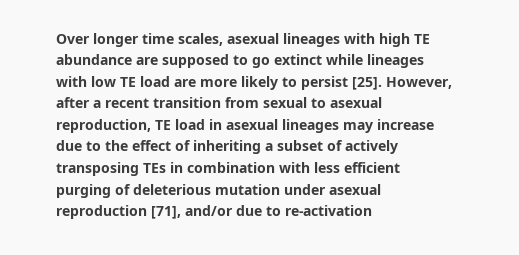Over longer time scales, asexual lineages with high TE abundance are supposed to go extinct while lineages with low TE load are more likely to persist [25]. However, after a recent transition from sexual to asexual reproduction, TE load in asexual lineages may increase due to the effect of inheriting a subset of actively transposing TEs in combination with less efficient purging of deleterious mutation under asexual reproduction [71], and/or due to re-activation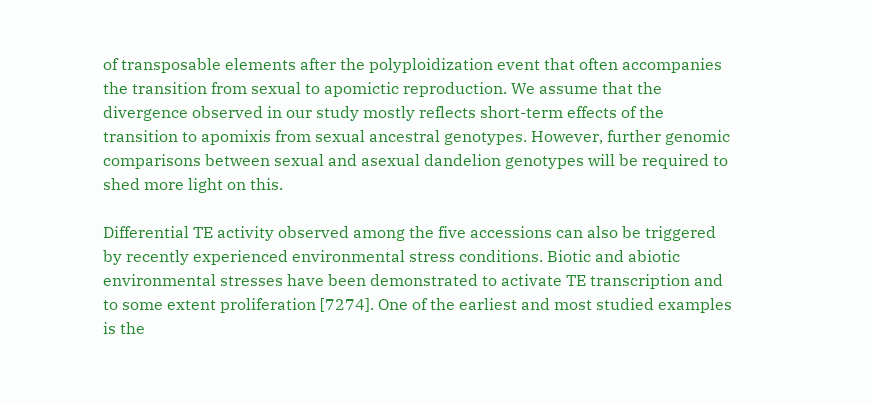of transposable elements after the polyploidization event that often accompanies the transition from sexual to apomictic reproduction. We assume that the divergence observed in our study mostly reflects short-term effects of the transition to apomixis from sexual ancestral genotypes. However, further genomic comparisons between sexual and asexual dandelion genotypes will be required to shed more light on this.

Differential TE activity observed among the five accessions can also be triggered by recently experienced environmental stress conditions. Biotic and abiotic environmental stresses have been demonstrated to activate TE transcription and to some extent proliferation [7274]. One of the earliest and most studied examples is the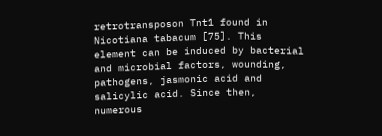retrotransposon Tnt1 found in Nicotiana tabacum [75]. This element can be induced by bacterial and microbial factors, wounding, pathogens, jasmonic acid and salicylic acid. Since then, numerous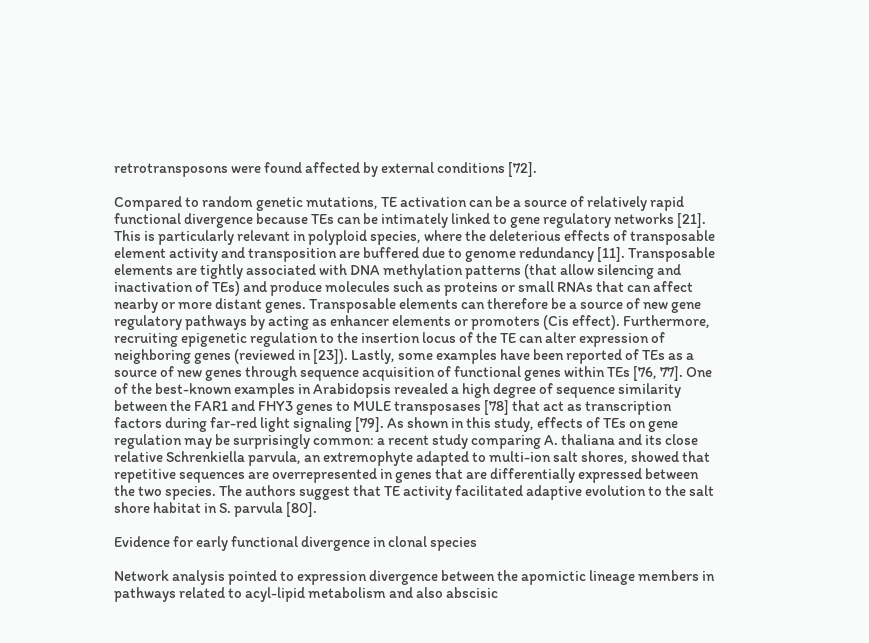retrotransposons were found affected by external conditions [72].

Compared to random genetic mutations, TE activation can be a source of relatively rapid functional divergence because TEs can be intimately linked to gene regulatory networks [21]. This is particularly relevant in polyploid species, where the deleterious effects of transposable element activity and transposition are buffered due to genome redundancy [11]. Transposable elements are tightly associated with DNA methylation patterns (that allow silencing and inactivation of TEs) and produce molecules such as proteins or small RNAs that can affect nearby or more distant genes. Transposable elements can therefore be a source of new gene regulatory pathways by acting as enhancer elements or promoters (Cis effect). Furthermore, recruiting epigenetic regulation to the insertion locus of the TE can alter expression of neighboring genes (reviewed in [23]). Lastly, some examples have been reported of TEs as a source of new genes through sequence acquisition of functional genes within TEs [76, 77]. One of the best-known examples in Arabidopsis revealed a high degree of sequence similarity between the FAR1 and FHY3 genes to MULE transposases [78] that act as transcription factors during far-red light signaling [79]. As shown in this study, effects of TEs on gene regulation may be surprisingly common: a recent study comparing A. thaliana and its close relative Schrenkiella parvula, an extremophyte adapted to multi-ion salt shores, showed that repetitive sequences are overrepresented in genes that are differentially expressed between the two species. The authors suggest that TE activity facilitated adaptive evolution to the salt shore habitat in S. parvula [80].

Evidence for early functional divergence in clonal species

Network analysis pointed to expression divergence between the apomictic lineage members in pathways related to acyl-lipid metabolism and also abscisic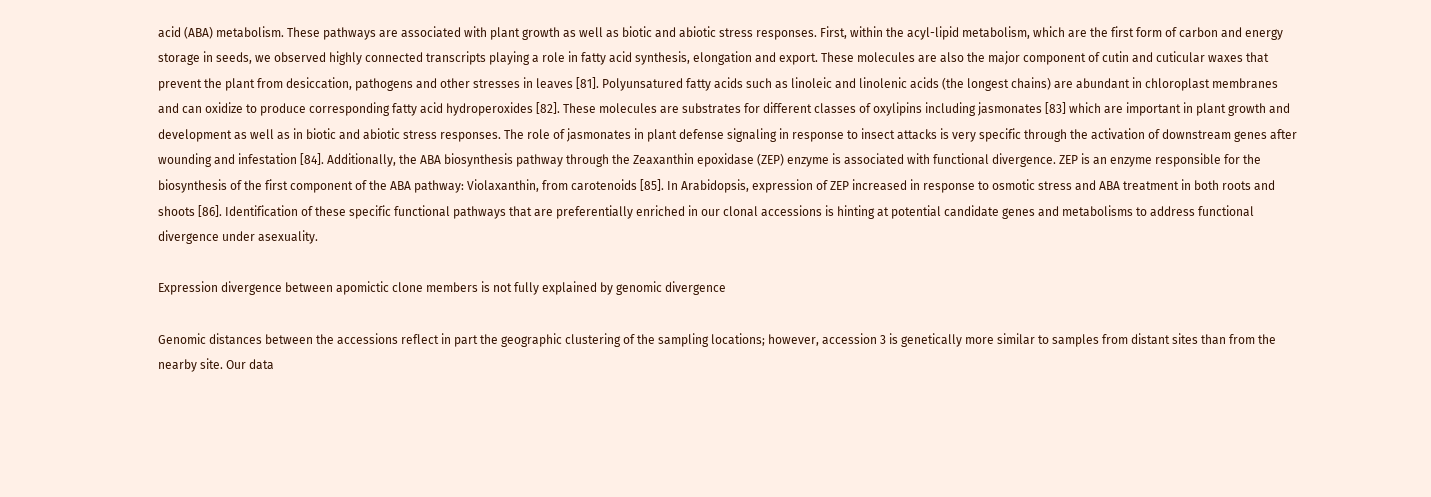acid (ABA) metabolism. These pathways are associated with plant growth as well as biotic and abiotic stress responses. First, within the acyl-lipid metabolism, which are the first form of carbon and energy storage in seeds, we observed highly connected transcripts playing a role in fatty acid synthesis, elongation and export. These molecules are also the major component of cutin and cuticular waxes that prevent the plant from desiccation, pathogens and other stresses in leaves [81]. Polyunsatured fatty acids such as linoleic and linolenic acids (the longest chains) are abundant in chloroplast membranes and can oxidize to produce corresponding fatty acid hydroperoxides [82]. These molecules are substrates for different classes of oxylipins including jasmonates [83] which are important in plant growth and development as well as in biotic and abiotic stress responses. The role of jasmonates in plant defense signaling in response to insect attacks is very specific through the activation of downstream genes after wounding and infestation [84]. Additionally, the ABA biosynthesis pathway through the Zeaxanthin epoxidase (ZEP) enzyme is associated with functional divergence. ZEP is an enzyme responsible for the biosynthesis of the first component of the ABA pathway: Violaxanthin, from carotenoids [85]. In Arabidopsis, expression of ZEP increased in response to osmotic stress and ABA treatment in both roots and shoots [86]. Identification of these specific functional pathways that are preferentially enriched in our clonal accessions is hinting at potential candidate genes and metabolisms to address functional divergence under asexuality.

Expression divergence between apomictic clone members is not fully explained by genomic divergence

Genomic distances between the accessions reflect in part the geographic clustering of the sampling locations; however, accession 3 is genetically more similar to samples from distant sites than from the nearby site. Our data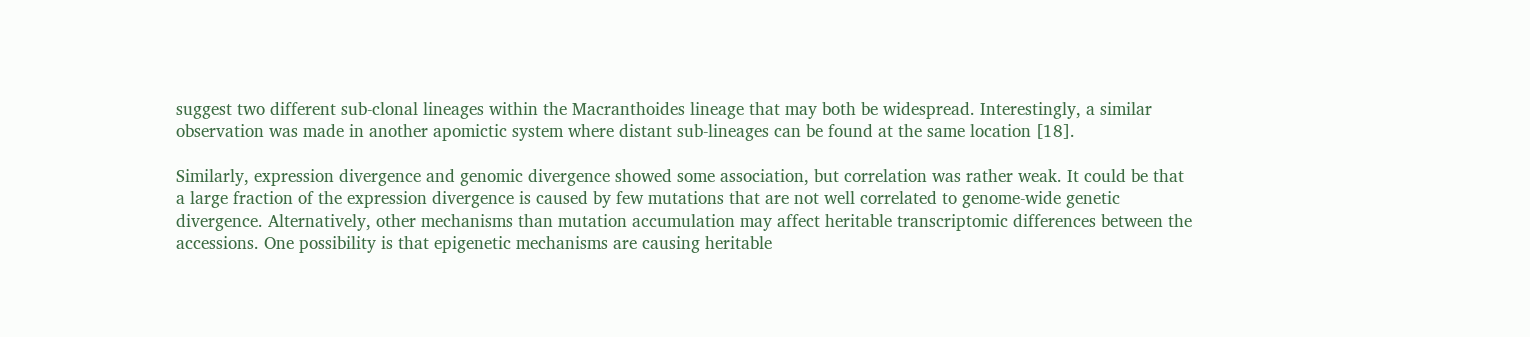suggest two different sub-clonal lineages within the Macranthoides lineage that may both be widespread. Interestingly, a similar observation was made in another apomictic system where distant sub-lineages can be found at the same location [18].

Similarly, expression divergence and genomic divergence showed some association, but correlation was rather weak. It could be that a large fraction of the expression divergence is caused by few mutations that are not well correlated to genome-wide genetic divergence. Alternatively, other mechanisms than mutation accumulation may affect heritable transcriptomic differences between the accessions. One possibility is that epigenetic mechanisms are causing heritable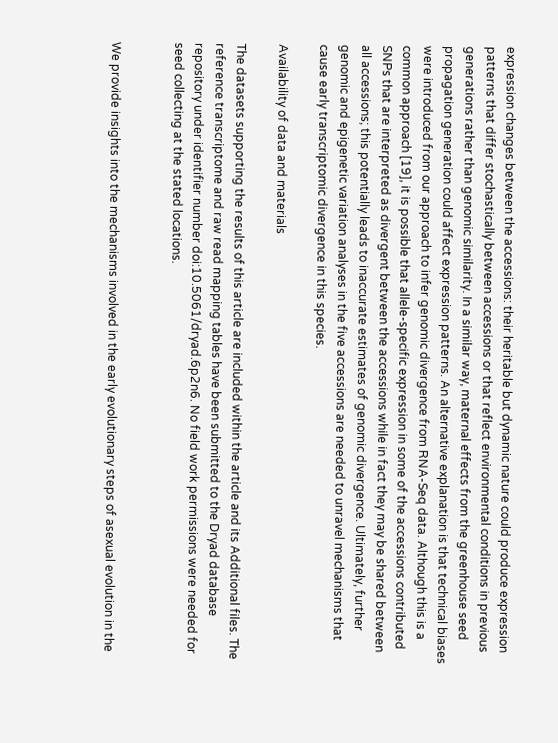expression changes between the accessions: their heritable but dynamic nature could produce expression patterns that differ stochastically between accessions or that reflect environmental conditions in previous generations rather than genomic similarity. In a similar way, maternal effects from the greenhouse seed propagation generation could affect expression patterns. An alternative explanation is that technical biases were introduced from our approach to infer genomic divergence from RNA-Seq data. Although this is a common approach [19], it is possible that allele-specific expression in some of the accessions contributed SNPs that are interpreted as divergent between the accessions while in fact they may be shared between all accessions; this potentially leads to inaccurate estimates of genomic divergence. Ultimately, further genomic and epigenetic variation analyses in the five accessions are needed to unravel mechanisms that cause early transcriptomic divergence in this species.

Availability of data and materials

The datasets supporting the results of this article are included within the article and its Additional files. The reference transcriptome and raw read mapping tables have been submitted to the Dryad database repository under identifier number doi:10.5061/dryad.6p2n6. No field work permissions were needed for seed collecting at the stated locations.


We provide insights into the mechanisms involved in the early evolutionary steps of asexual evolution in the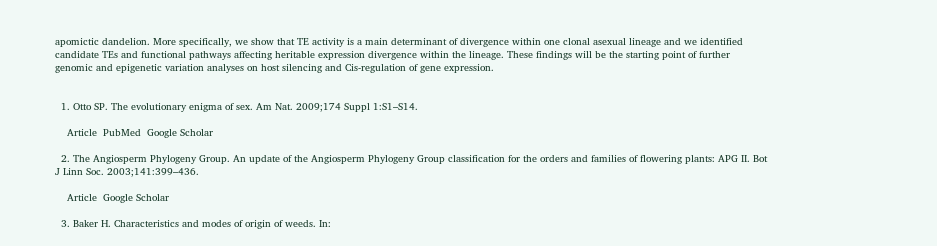apomictic dandelion. More specifically, we show that TE activity is a main determinant of divergence within one clonal asexual lineage and we identified candidate TEs and functional pathways affecting heritable expression divergence within the lineage. These findings will be the starting point of further genomic and epigenetic variation analyses on host silencing and Cis-regulation of gene expression.


  1. Otto SP. The evolutionary enigma of sex. Am Nat. 2009;174 Suppl 1:S1–S14.

    Article  PubMed  Google Scholar

  2. The Angiosperm Phylogeny Group. An update of the Angiosperm Phylogeny Group classification for the orders and families of flowering plants: APG II. Bot J Linn Soc. 2003;141:399–436.

    Article  Google Scholar

  3. Baker H. Characteristics and modes of origin of weeds. In: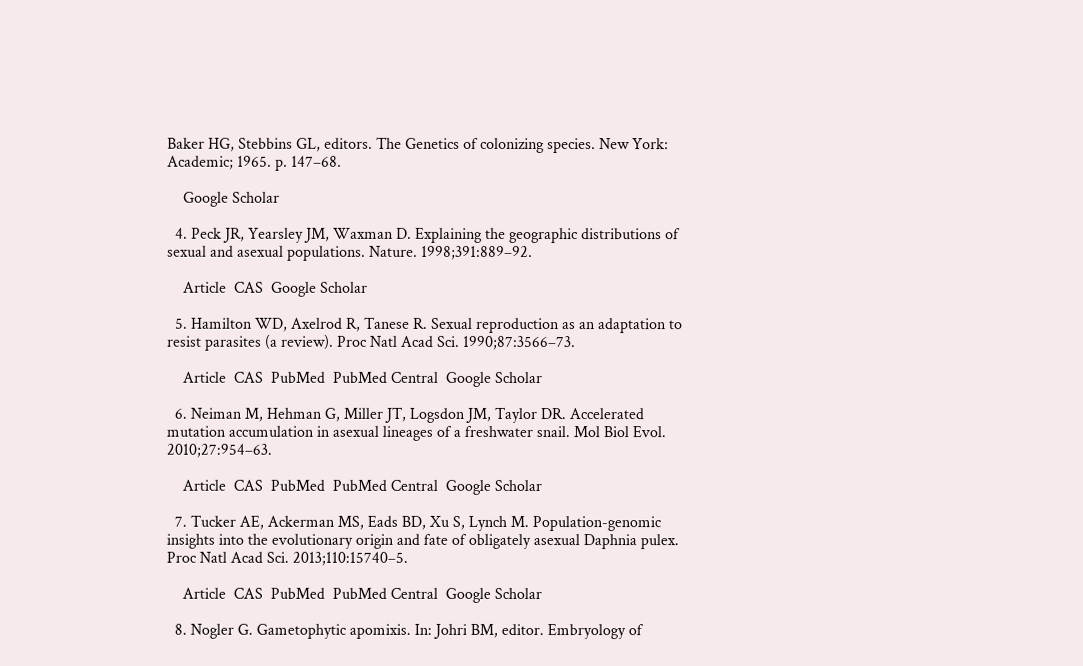Baker HG, Stebbins GL, editors. The Genetics of colonizing species. New York: Academic; 1965. p. 147–68.

    Google Scholar

  4. Peck JR, Yearsley JM, Waxman D. Explaining the geographic distributions of sexual and asexual populations. Nature. 1998;391:889–92.

    Article  CAS  Google Scholar

  5. Hamilton WD, Axelrod R, Tanese R. Sexual reproduction as an adaptation to resist parasites (a review). Proc Natl Acad Sci. 1990;87:3566–73.

    Article  CAS  PubMed  PubMed Central  Google Scholar

  6. Neiman M, Hehman G, Miller JT, Logsdon JM, Taylor DR. Accelerated mutation accumulation in asexual lineages of a freshwater snail. Mol Biol Evol. 2010;27:954–63.

    Article  CAS  PubMed  PubMed Central  Google Scholar

  7. Tucker AE, Ackerman MS, Eads BD, Xu S, Lynch M. Population-genomic insights into the evolutionary origin and fate of obligately asexual Daphnia pulex. Proc Natl Acad Sci. 2013;110:15740–5.

    Article  CAS  PubMed  PubMed Central  Google Scholar

  8. Nogler G. Gametophytic apomixis. In: Johri BM, editor. Embryology of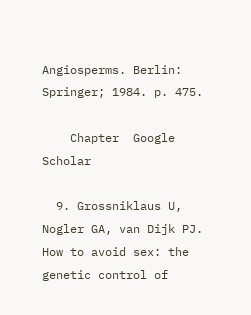Angiosperms. Berlin: Springer; 1984. p. 475.

    Chapter  Google Scholar

  9. Grossniklaus U, Nogler GA, van Dijk PJ. How to avoid sex: the genetic control of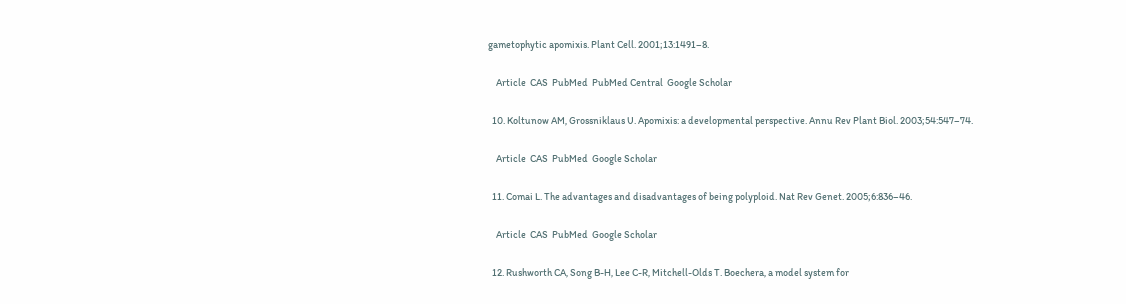gametophytic apomixis. Plant Cell. 2001;13:1491–8.

    Article  CAS  PubMed  PubMed Central  Google Scholar

  10. Koltunow AM, Grossniklaus U. Apomixis: a developmental perspective. Annu Rev Plant Biol. 2003;54:547–74.

    Article  CAS  PubMed  Google Scholar

  11. Comai L. The advantages and disadvantages of being polyploid. Nat Rev Genet. 2005;6:836–46.

    Article  CAS  PubMed  Google Scholar

  12. Rushworth CA, Song B-H, Lee C-R, Mitchell-Olds T. Boechera, a model system for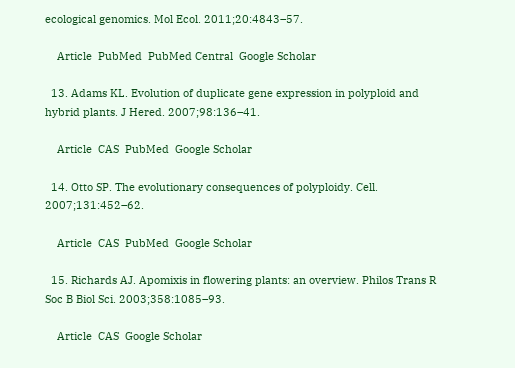ecological genomics. Mol Ecol. 2011;20:4843–57.

    Article  PubMed  PubMed Central  Google Scholar

  13. Adams KL. Evolution of duplicate gene expression in polyploid and hybrid plants. J Hered. 2007;98:136–41.

    Article  CAS  PubMed  Google Scholar

  14. Otto SP. The evolutionary consequences of polyploidy. Cell. 2007;131:452–62.

    Article  CAS  PubMed  Google Scholar

  15. Richards AJ. Apomixis in flowering plants: an overview. Philos Trans R Soc B Biol Sci. 2003;358:1085–93.

    Article  CAS  Google Scholar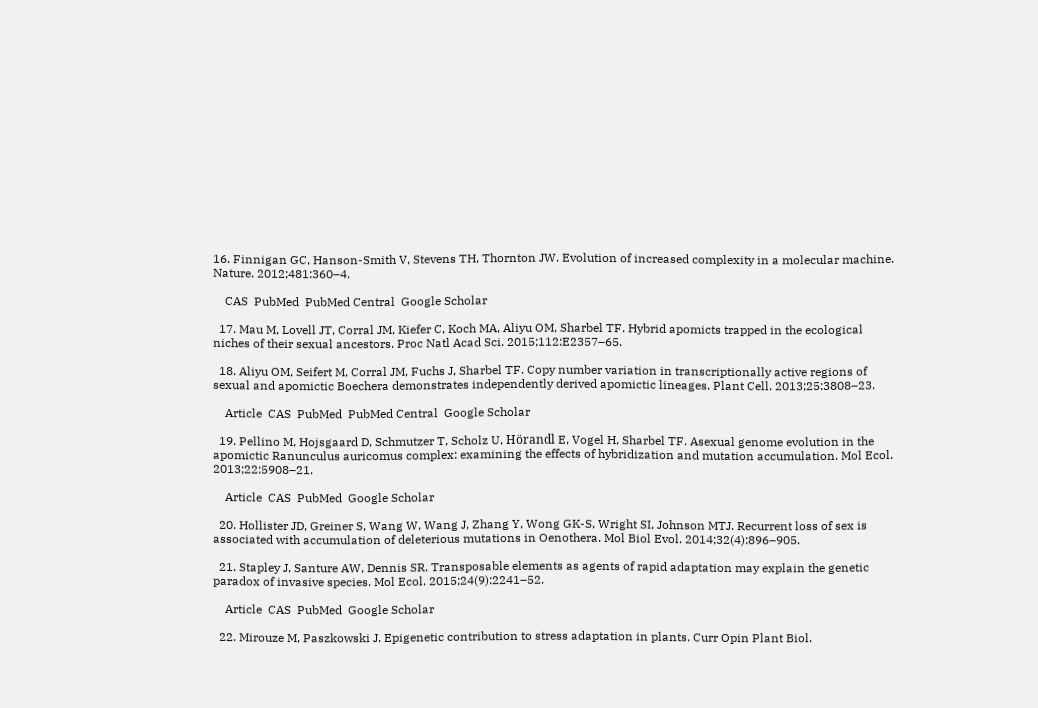16. Finnigan GC, Hanson-Smith V, Stevens TH, Thornton JW. Evolution of increased complexity in a molecular machine. Nature. 2012;481:360–4.

    CAS  PubMed  PubMed Central  Google Scholar

  17. Mau M, Lovell JT, Corral JM, Kiefer C, Koch MA, Aliyu OM, Sharbel TF. Hybrid apomicts trapped in the ecological niches of their sexual ancestors. Proc Natl Acad Sci. 2015;112:E2357–65.

  18. Aliyu OM, Seifert M, Corral JM, Fuchs J, Sharbel TF. Copy number variation in transcriptionally active regions of sexual and apomictic Boechera demonstrates independently derived apomictic lineages. Plant Cell. 2013;25:3808–23.

    Article  CAS  PubMed  PubMed Central  Google Scholar

  19. Pellino M, Hojsgaard D, Schmutzer T, Scholz U, Hörandl E, Vogel H, Sharbel TF. Asexual genome evolution in the apomictic Ranunculus auricomus complex: examining the effects of hybridization and mutation accumulation. Mol Ecol. 2013;22:5908–21.

    Article  CAS  PubMed  Google Scholar

  20. Hollister JD, Greiner S, Wang W, Wang J, Zhang Y, Wong GK-S, Wright SI, Johnson MTJ. Recurrent loss of sex is associated with accumulation of deleterious mutations in Oenothera. Mol Biol Evol. 2014;32(4):896–905.

  21. Stapley J, Santure AW, Dennis SR. Transposable elements as agents of rapid adaptation may explain the genetic paradox of invasive species. Mol Ecol. 2015;24(9):2241–52.

    Article  CAS  PubMed  Google Scholar

  22. Mirouze M, Paszkowski J. Epigenetic contribution to stress adaptation in plants. Curr Opin Plant Biol.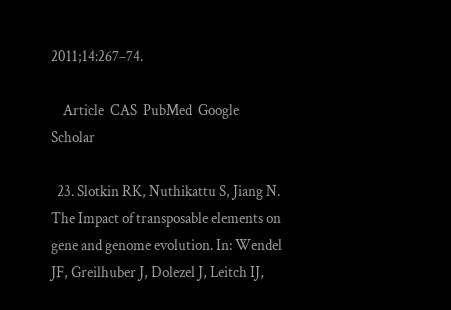2011;14:267–74.

    Article  CAS  PubMed  Google Scholar

  23. Slotkin RK, Nuthikattu S, Jiang N. The Impact of transposable elements on gene and genome evolution. In: Wendel JF, Greilhuber J, Dolezel J, Leitch IJ,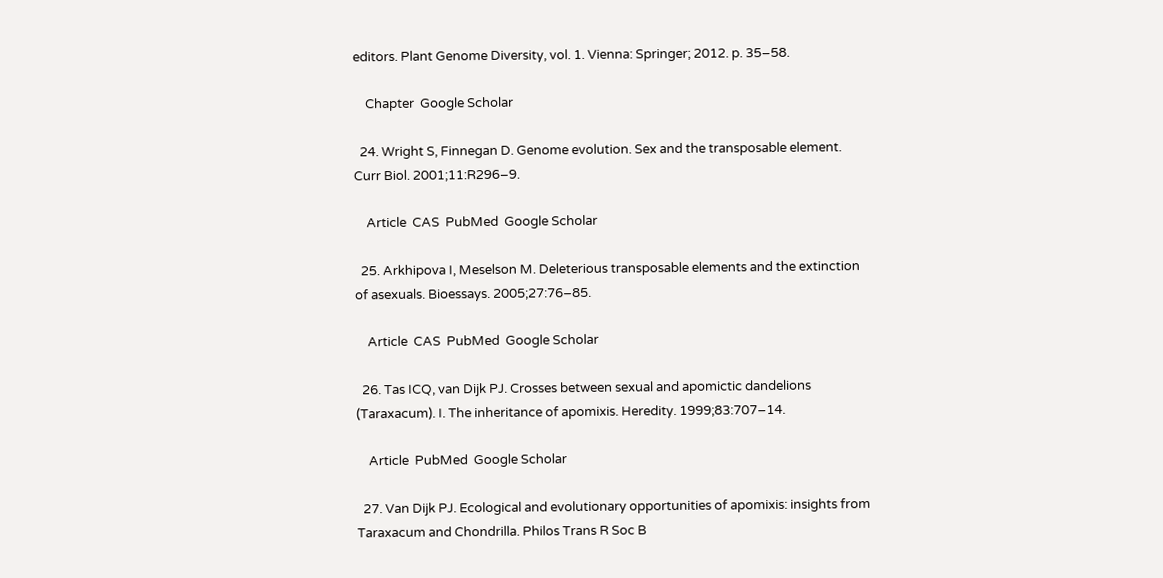editors. Plant Genome Diversity, vol. 1. Vienna: Springer; 2012. p. 35–58.

    Chapter  Google Scholar

  24. Wright S, Finnegan D. Genome evolution. Sex and the transposable element. Curr Biol. 2001;11:R296–9.

    Article  CAS  PubMed  Google Scholar

  25. Arkhipova I, Meselson M. Deleterious transposable elements and the extinction of asexuals. Bioessays. 2005;27:76–85.

    Article  CAS  PubMed  Google Scholar

  26. Tas ICQ, van Dijk PJ. Crosses between sexual and apomictic dandelions (Taraxacum). I. The inheritance of apomixis. Heredity. 1999;83:707–14.

    Article  PubMed  Google Scholar

  27. Van Dijk PJ. Ecological and evolutionary opportunities of apomixis: insights from Taraxacum and Chondrilla. Philos Trans R Soc B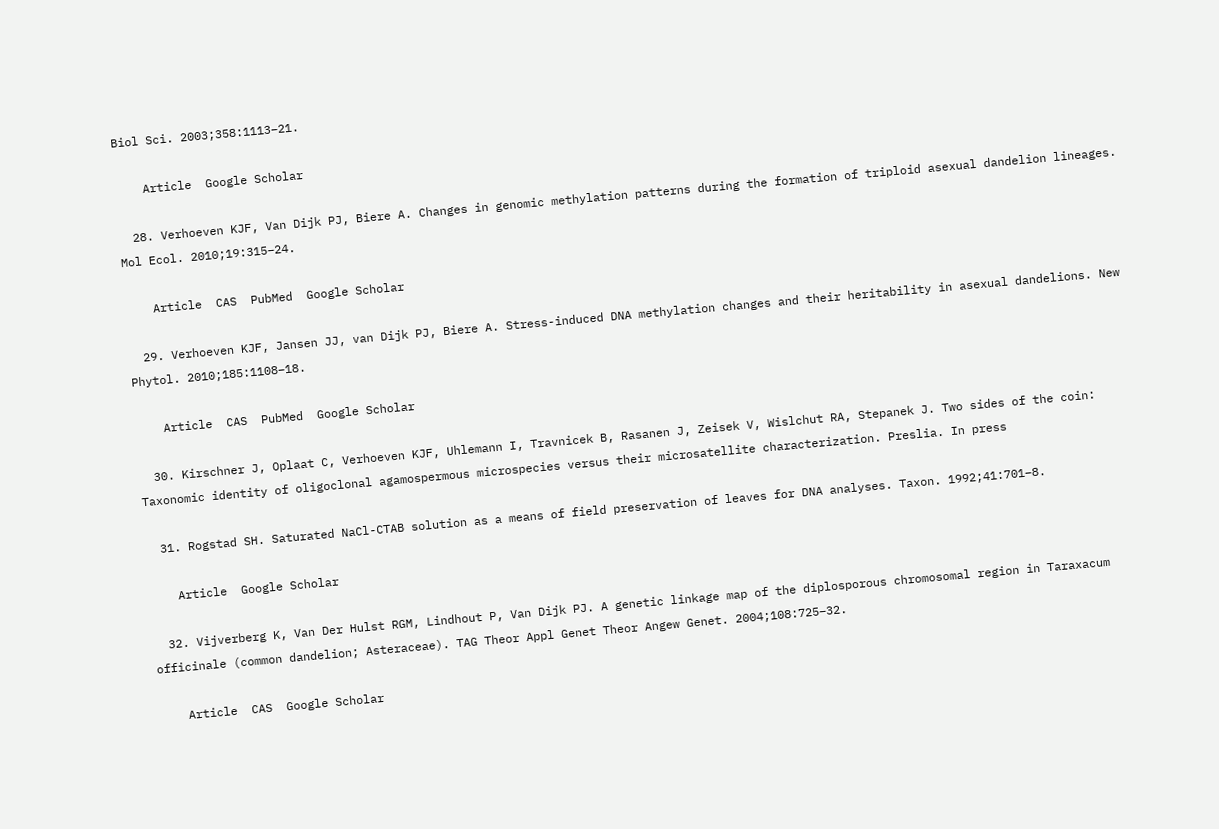Biol Sci. 2003;358:1113–21.

    Article  Google Scholar

  28. Verhoeven KJF, Van Dijk PJ, Biere A. Changes in genomic methylation patterns during the formation of triploid asexual dandelion lineages. Mol Ecol. 2010;19:315–24.

    Article  CAS  PubMed  Google Scholar

  29. Verhoeven KJF, Jansen JJ, van Dijk PJ, Biere A. Stress-induced DNA methylation changes and their heritability in asexual dandelions. New Phytol. 2010;185:1108–18.

    Article  CAS  PubMed  Google Scholar

  30. Kirschner J, Oplaat C, Verhoeven KJF, Uhlemann I, Travnicek B, Rasanen J, Zeisek V, Wislchut RA, Stepanek J. Two sides of the coin: Taxonomic identity of oligoclonal agamospermous microspecies versus their microsatellite characterization. Preslia. In press

  31. Rogstad SH. Saturated NaCl-CTAB solution as a means of field preservation of leaves for DNA analyses. Taxon. 1992;41:701–8.

    Article  Google Scholar

  32. Vijverberg K, Van Der Hulst RGM, Lindhout P, Van Dijk PJ. A genetic linkage map of the diplosporous chromosomal region in Taraxacum officinale (common dandelion; Asteraceae). TAG Theor Appl Genet Theor Angew Genet. 2004;108:725–32.

    Article  CAS  Google Scholar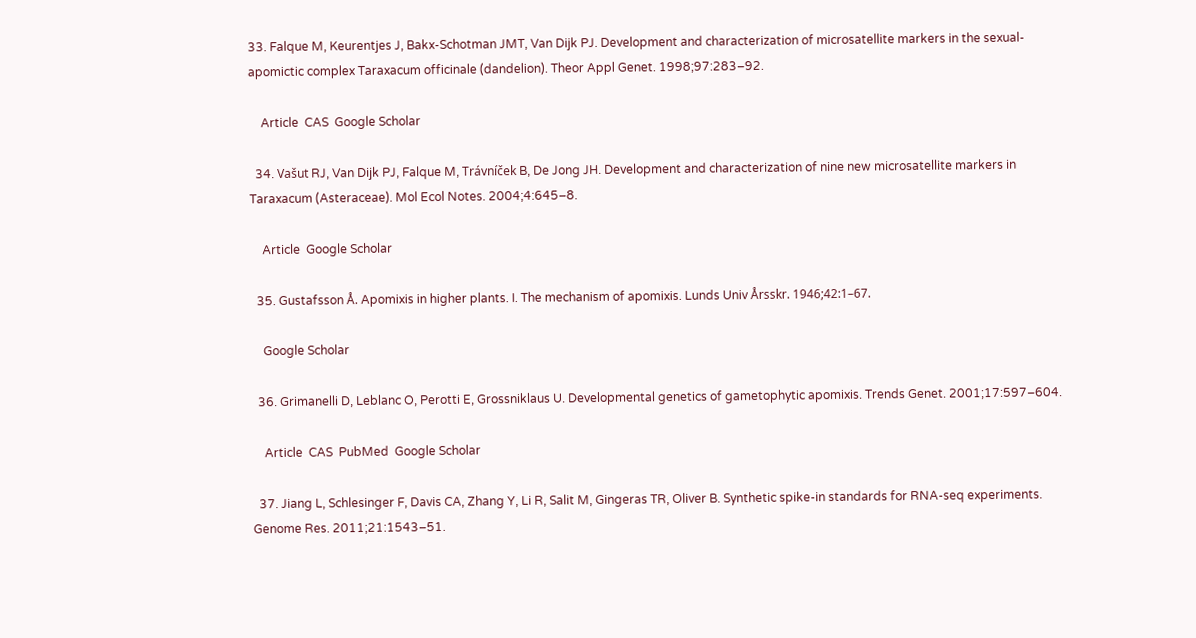33. Falque M, Keurentjes J, Bakx-Schotman JMT, Van Dijk PJ. Development and characterization of microsatellite markers in the sexual-apomictic complex Taraxacum officinale (dandelion). Theor Appl Genet. 1998;97:283–92.

    Article  CAS  Google Scholar

  34. Vašut RJ, Van Dijk PJ, Falque M, Trávníček B, De Jong JH. Development and characterization of nine new microsatellite markers in Taraxacum (Asteraceae). Mol Ecol Notes. 2004;4:645–8.

    Article  Google Scholar

  35. Gustafsson Å. Apomixis in higher plants. I. The mechanism of apomixis. Lunds Univ Årsskr. 1946;42:1–67.

    Google Scholar

  36. Grimanelli D, Leblanc O, Perotti E, Grossniklaus U. Developmental genetics of gametophytic apomixis. Trends Genet. 2001;17:597–604.

    Article  CAS  PubMed  Google Scholar

  37. Jiang L, Schlesinger F, Davis CA, Zhang Y, Li R, Salit M, Gingeras TR, Oliver B. Synthetic spike-in standards for RNA-seq experiments. Genome Res. 2011;21:1543–51.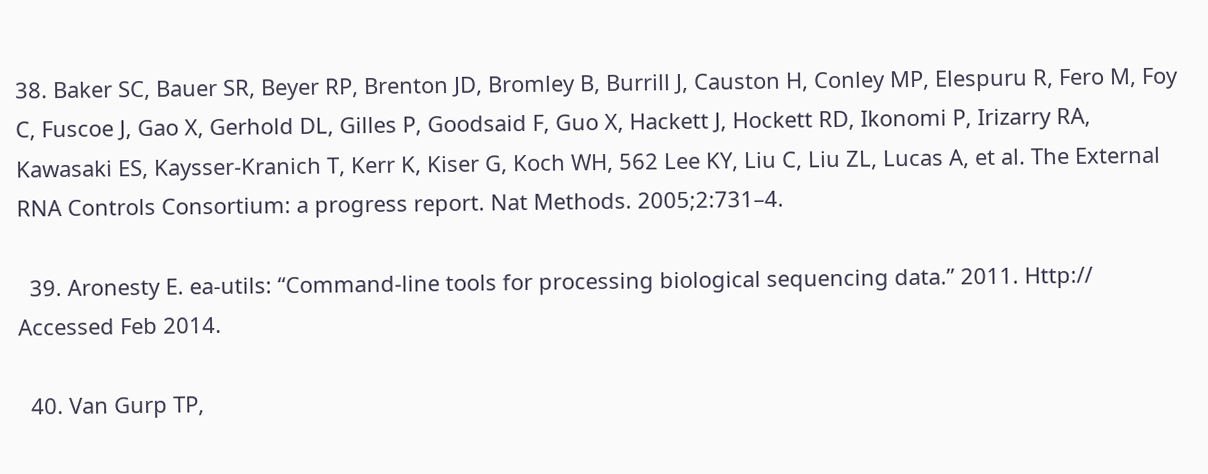38. Baker SC, Bauer SR, Beyer RP, Brenton JD, Bromley B, Burrill J, Causton H, Conley MP, Elespuru R, Fero M, Foy C, Fuscoe J, Gao X, Gerhold DL, Gilles P, Goodsaid F, Guo X, Hackett J, Hockett RD, Ikonomi P, Irizarry RA, Kawasaki ES, Kaysser-Kranich T, Kerr K, Kiser G, Koch WH, 562 Lee KY, Liu C, Liu ZL, Lucas A, et al. The External RNA Controls Consortium: a progress report. Nat Methods. 2005;2:731–4.

  39. Aronesty E. ea-utils: “Command-line tools for processing biological sequencing data.” 2011. Http:// Accessed Feb 2014.

  40. Van Gurp TP,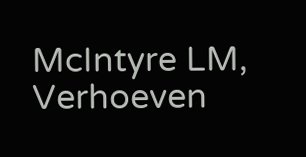McIntyre LM, Verhoeven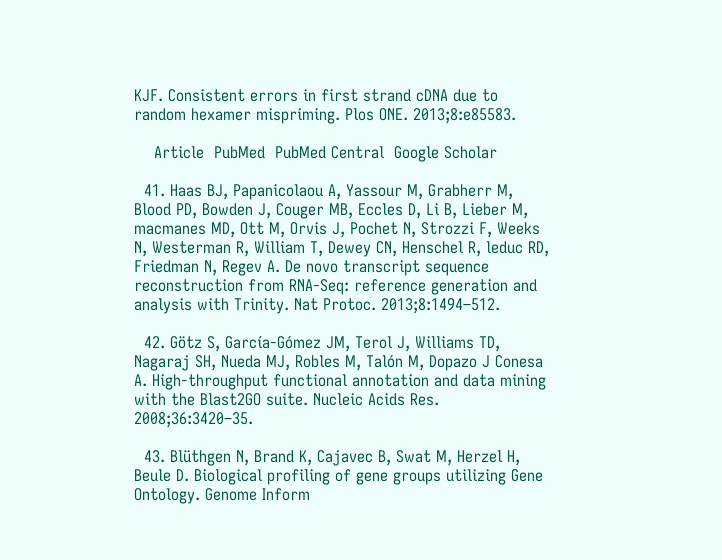KJF. Consistent errors in first strand cDNA due to random hexamer mispriming. Plos ONE. 2013;8:e85583.

    Article  PubMed  PubMed Central  Google Scholar

  41. Haas BJ, Papanicolaou A, Yassour M, Grabherr M, Blood PD, Bowden J, Couger MB, Eccles D, Li B, Lieber M, macmanes MD, Ott M, Orvis J, Pochet N, Strozzi F, Weeks N, Westerman R, William T, Dewey CN, Henschel R, leduc RD, Friedman N, Regev A. De novo transcript sequence reconstruction from RNA-Seq: reference generation and analysis with Trinity. Nat Protoc. 2013;8:1494–512.

  42. Götz S, García-Gómez JM, Terol J, Williams TD, Nagaraj SH, Nueda MJ, Robles M, Talón M, Dopazo J Conesa A. High-throughput functional annotation and data mining with the Blast2GO suite. Nucleic Acids Res. 2008;36:3420–35.

  43. Blüthgen N, Brand K, Cajavec B, Swat M, Herzel H, Beule D. Biological profiling of gene groups utilizing Gene Ontology. Genome Inform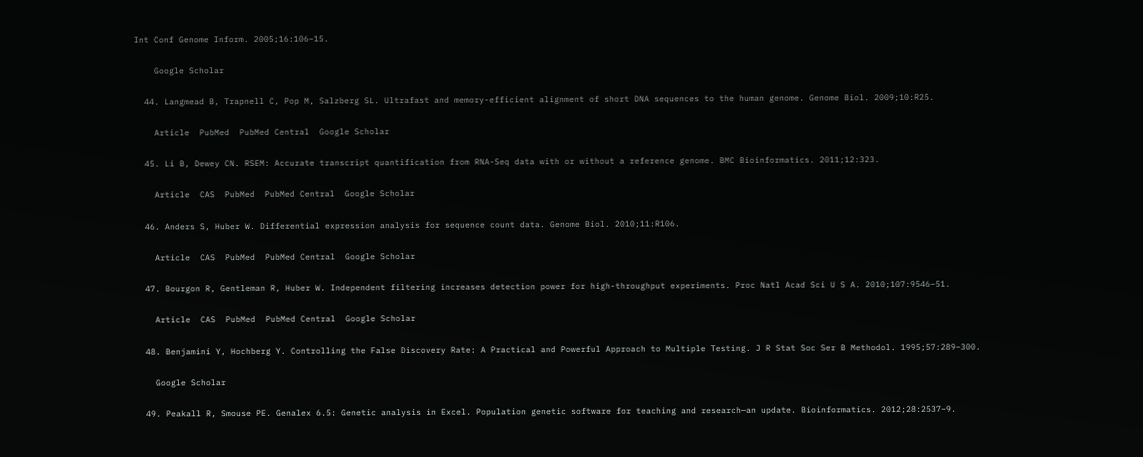Int Conf Genome Inform. 2005;16:106–15.

    Google Scholar

  44. Langmead B, Trapnell C, Pop M, Salzberg SL. Ultrafast and memory-efficient alignment of short DNA sequences to the human genome. Genome Biol. 2009;10:R25.

    Article  PubMed  PubMed Central  Google Scholar

  45. Li B, Dewey CN. RSEM: Accurate transcript quantification from RNA-Seq data with or without a reference genome. BMC Bioinformatics. 2011;12:323.

    Article  CAS  PubMed  PubMed Central  Google Scholar

  46. Anders S, Huber W. Differential expression analysis for sequence count data. Genome Biol. 2010;11:R106.

    Article  CAS  PubMed  PubMed Central  Google Scholar

  47. Bourgon R, Gentleman R, Huber W. Independent filtering increases detection power for high-throughput experiments. Proc Natl Acad Sci U S A. 2010;107:9546–51.

    Article  CAS  PubMed  PubMed Central  Google Scholar

  48. Benjamini Y, Hochberg Y. Controlling the False Discovery Rate: A Practical and Powerful Approach to Multiple Testing. J R Stat Soc Ser B Methodol. 1995;57:289–300.

    Google Scholar

  49. Peakall R, Smouse PE. Genalex 6.5: Genetic analysis in Excel. Population genetic software for teaching and research—an update. Bioinformatics. 2012;28:2537–9.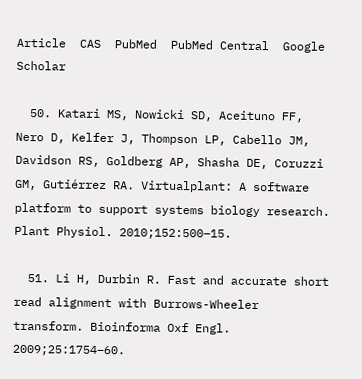Article  CAS  PubMed  PubMed Central  Google Scholar

  50. Katari MS, Nowicki SD, Aceituno FF, Nero D, Kelfer J, Thompson LP, Cabello JM, Davidson RS, Goldberg AP, Shasha DE, Coruzzi GM, Gutiérrez RA. Virtualplant: A software platform to support systems biology research. Plant Physiol. 2010;152:500–15.

  51. Li H, Durbin R. Fast and accurate short read alignment with Burrows-Wheeler transform. Bioinforma Oxf Engl. 2009;25:1754–60.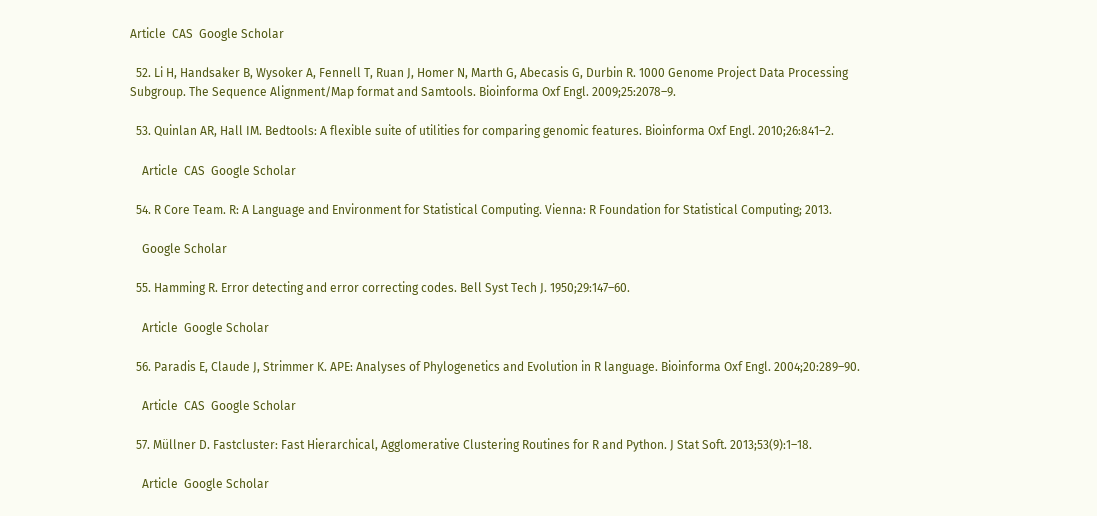Article  CAS  Google Scholar

  52. Li H, Handsaker B, Wysoker A, Fennell T, Ruan J, Homer N, Marth G, Abecasis G, Durbin R. 1000 Genome Project Data Processing Subgroup. The Sequence Alignment/Map format and Samtools. Bioinforma Oxf Engl. 2009;25:2078–9.

  53. Quinlan AR, Hall IM. Bedtools: A flexible suite of utilities for comparing genomic features. Bioinforma Oxf Engl. 2010;26:841–2.

    Article  CAS  Google Scholar

  54. R Core Team. R: A Language and Environment for Statistical Computing. Vienna: R Foundation for Statistical Computing; 2013.

    Google Scholar

  55. Hamming R. Error detecting and error correcting codes. Bell Syst Tech J. 1950;29:147–60.

    Article  Google Scholar

  56. Paradis E, Claude J, Strimmer K. APE: Analyses of Phylogenetics and Evolution in R language. Bioinforma Oxf Engl. 2004;20:289–90.

    Article  CAS  Google Scholar

  57. Müllner D. Fastcluster: Fast Hierarchical, Agglomerative Clustering Routines for R and Python. J Stat Soft. 2013;53(9):1–18.

    Article  Google Scholar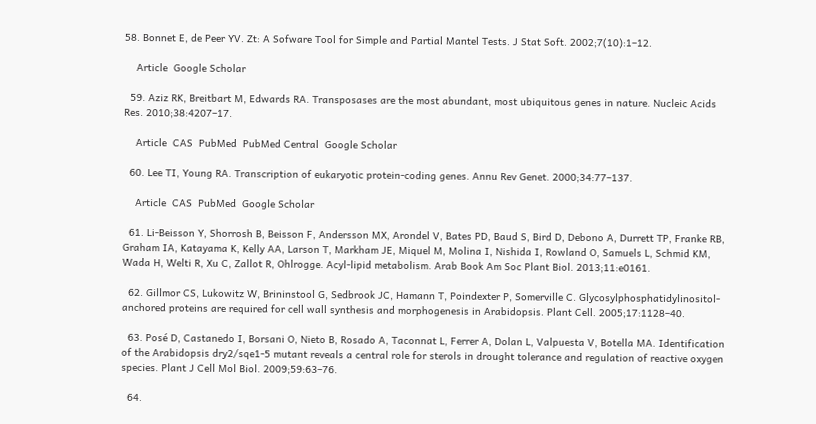58. Bonnet E, de Peer YV. Zt: A Sofware Tool for Simple and Partial Mantel Tests. J Stat Soft. 2002;7(10):1–12.

    Article  Google Scholar

  59. Aziz RK, Breitbart M, Edwards RA. Transposases are the most abundant, most ubiquitous genes in nature. Nucleic Acids Res. 2010;38:4207–17.

    Article  CAS  PubMed  PubMed Central  Google Scholar

  60. Lee TI, Young RA. Transcription of eukaryotic protein-coding genes. Annu Rev Genet. 2000;34:77–137.

    Article  CAS  PubMed  Google Scholar

  61. Li-Beisson Y, Shorrosh B, Beisson F, Andersson MX, Arondel V, Bates PD, Baud S, Bird D, Debono A, Durrett TP, Franke RB, Graham IA, Katayama K, Kelly AA, Larson T, Markham JE, Miquel M, Molina I, Nishida I, Rowland O, Samuels L, Schmid KM, Wada H, Welti R, Xu C, Zallot R, Ohlrogge. Acyl-lipid metabolism. Arab Book Am Soc Plant Biol. 2013;11:e0161.

  62. Gillmor CS, Lukowitz W, Brininstool G, Sedbrook JC, Hamann T, Poindexter P, Somerville C. Glycosylphosphatidylinositol-anchored proteins are required for cell wall synthesis and morphogenesis in Arabidopsis. Plant Cell. 2005;17:1128–40.

  63. Posé D, Castanedo I, Borsani O, Nieto B, Rosado A, Taconnat L, Ferrer A, Dolan L, Valpuesta V, Botella MA. Identification of the Arabidopsis dry2/sqe1-5 mutant reveals a central role for sterols in drought tolerance and regulation of reactive oxygen species. Plant J Cell Mol Biol. 2009;59:63–76.

  64.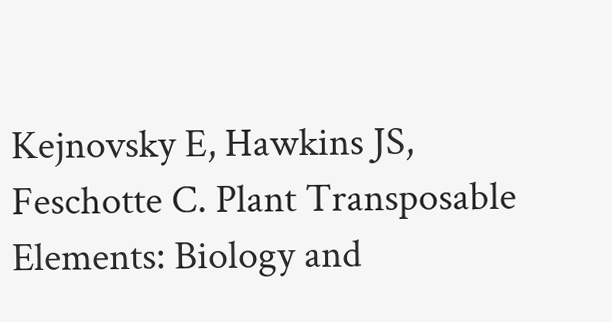Kejnovsky E, Hawkins JS, Feschotte C. Plant Transposable Elements: Biology and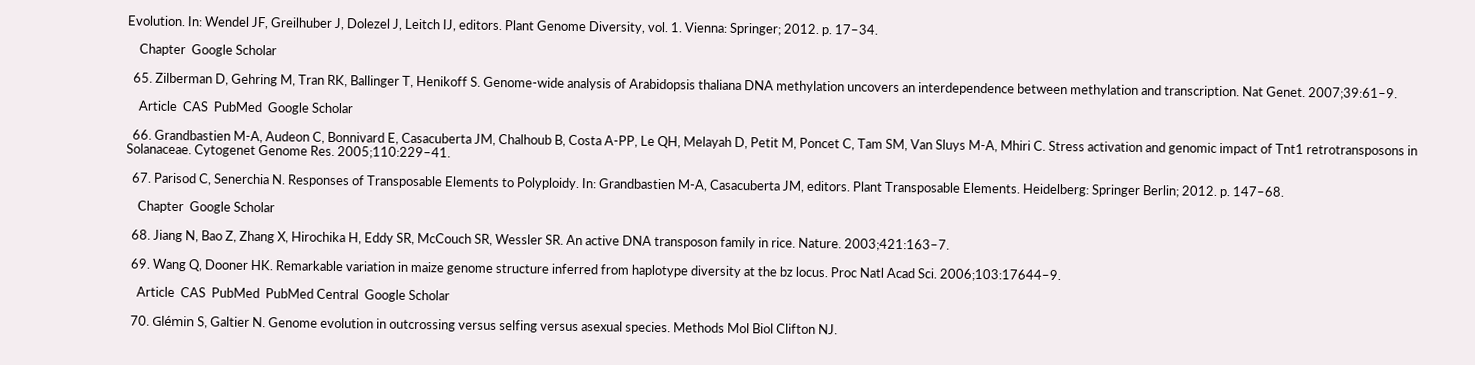Evolution. In: Wendel JF, Greilhuber J, Dolezel J, Leitch IJ, editors. Plant Genome Diversity, vol. 1. Vienna: Springer; 2012. p. 17–34.

    Chapter  Google Scholar

  65. Zilberman D, Gehring M, Tran RK, Ballinger T, Henikoff S. Genome-wide analysis of Arabidopsis thaliana DNA methylation uncovers an interdependence between methylation and transcription. Nat Genet. 2007;39:61–9.

    Article  CAS  PubMed  Google Scholar

  66. Grandbastien M-A, Audeon C, Bonnivard E, Casacuberta JM, Chalhoub B, Costa A-PP, Le QH, Melayah D, Petit M, Poncet C, Tam SM, Van Sluys M-A, Mhiri C. Stress activation and genomic impact of Tnt1 retrotransposons in Solanaceae. Cytogenet Genome Res. 2005;110:229–41.

  67. Parisod C, Senerchia N. Responses of Transposable Elements to Polyploidy. In: Grandbastien M-A, Casacuberta JM, editors. Plant Transposable Elements. Heidelberg: Springer Berlin; 2012. p. 147–68.

    Chapter  Google Scholar

  68. Jiang N, Bao Z, Zhang X, Hirochika H, Eddy SR, McCouch SR, Wessler SR. An active DNA transposon family in rice. Nature. 2003;421:163–7.

  69. Wang Q, Dooner HK. Remarkable variation in maize genome structure inferred from haplotype diversity at the bz locus. Proc Natl Acad Sci. 2006;103:17644–9.

    Article  CAS  PubMed  PubMed Central  Google Scholar

  70. Glémin S, Galtier N. Genome evolution in outcrossing versus selfing versus asexual species. Methods Mol Biol Clifton NJ.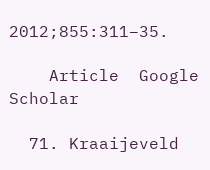2012;855:311–35.

    Article  Google Scholar

  71. Kraaijeveld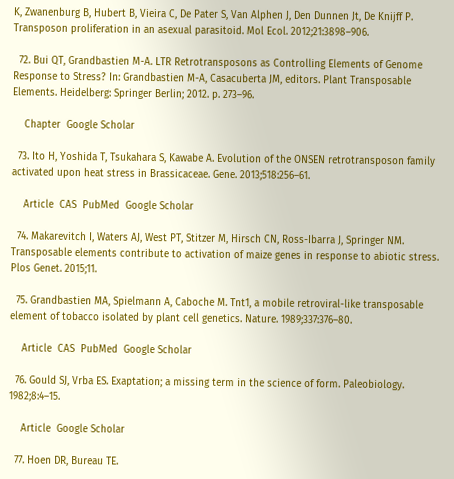K, Zwanenburg B, Hubert B, Vieira C, De Pater S, Van Alphen J, Den Dunnen Jt, De Knijff P. Transposon proliferation in an asexual parasitoid. Mol Ecol. 2012;21:3898–906.

  72. Bui QT, Grandbastien M-A. LTR Retrotransposons as Controlling Elements of Genome Response to Stress? In: Grandbastien M-A, Casacuberta JM, editors. Plant Transposable Elements. Heidelberg: Springer Berlin; 2012. p. 273–96.

    Chapter  Google Scholar

  73. Ito H, Yoshida T, Tsukahara S, Kawabe A. Evolution of the ONSEN retrotransposon family activated upon heat stress in Brassicaceae. Gene. 2013;518:256–61.

    Article  CAS  PubMed  Google Scholar

  74. Makarevitch I, Waters AJ, West PT, Stitzer M, Hirsch CN, Ross-Ibarra J, Springer NM. Transposable elements contribute to activation of maize genes in response to abiotic stress. Plos Genet. 2015;11.

  75. Grandbastien MA, Spielmann A, Caboche M. Tnt1, a mobile retroviral-like transposable element of tobacco isolated by plant cell genetics. Nature. 1989;337:376–80.

    Article  CAS  PubMed  Google Scholar

  76. Gould SJ, Vrba ES. Exaptation; a missing term in the science of form. Paleobiology. 1982;8:4–15.

    Article  Google Scholar

  77. Hoen DR, Bureau TE.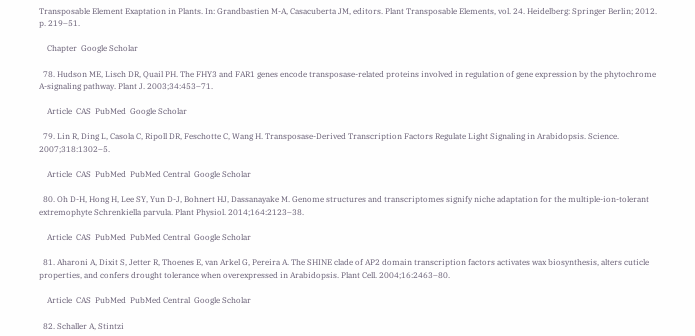Transposable Element Exaptation in Plants. In: Grandbastien M-A, Casacuberta JM, editors. Plant Transposable Elements, vol. 24. Heidelberg: Springer Berlin; 2012. p. 219–51.

    Chapter  Google Scholar

  78. Hudson ME, Lisch DR, Quail PH. The FHY3 and FAR1 genes encode transposase-related proteins involved in regulation of gene expression by the phytochrome A-signaling pathway. Plant J. 2003;34:453–71.

    Article  CAS  PubMed  Google Scholar

  79. Lin R, Ding L, Casola C, Ripoll DR, Feschotte C, Wang H. Transposase-Derived Transcription Factors Regulate Light Signaling in Arabidopsis. Science. 2007;318:1302–5.

    Article  CAS  PubMed  PubMed Central  Google Scholar

  80. Oh D-H, Hong H, Lee SY, Yun D-J, Bohnert HJ, Dassanayake M. Genome structures and transcriptomes signify niche adaptation for the multiple-ion-tolerant extremophyte Schrenkiella parvula. Plant Physiol. 2014;164:2123–38.

    Article  CAS  PubMed  PubMed Central  Google Scholar

  81. Aharoni A, Dixit S, Jetter R, Thoenes E, van Arkel G, Pereira A. The SHINE clade of AP2 domain transcription factors activates wax biosynthesis, alters cuticle properties, and confers drought tolerance when overexpressed in Arabidopsis. Plant Cell. 2004;16:2463–80.

    Article  CAS  PubMed  PubMed Central  Google Scholar

  82. Schaller A, Stintzi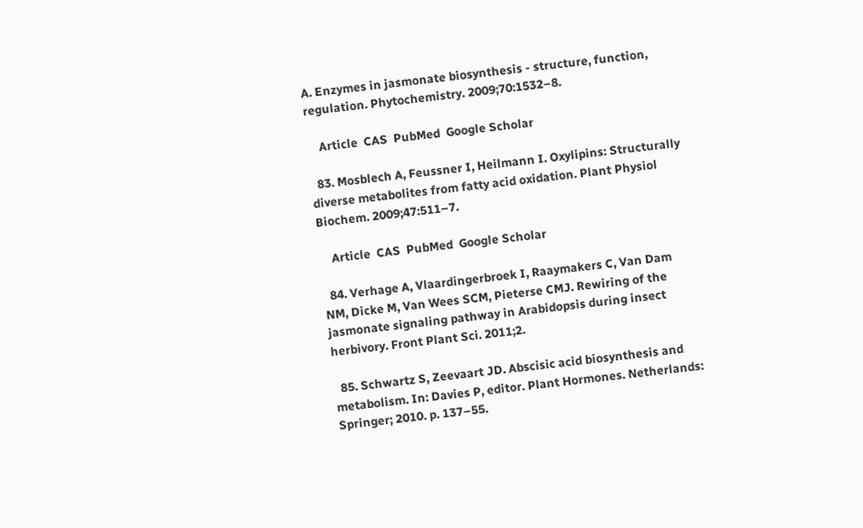A. Enzymes in jasmonate biosynthesis - structure, function, regulation. Phytochemistry. 2009;70:1532–8.

    Article  CAS  PubMed  Google Scholar

  83. Mosblech A, Feussner I, Heilmann I. Oxylipins: Structurally diverse metabolites from fatty acid oxidation. Plant Physiol Biochem. 2009;47:511–7.

    Article  CAS  PubMed  Google Scholar

  84. Verhage A, Vlaardingerbroek I, Raaymakers C, Van Dam NM, Dicke M, Van Wees SCM, Pieterse CMJ. Rewiring of the jasmonate signaling pathway in Arabidopsis during insect herbivory. Front Plant Sci. 2011;2.

  85. Schwartz S, Zeevaart JD. Abscisic acid biosynthesis and metabolism. In: Davies P, editor. Plant Hormones. Netherlands: Springer; 2010. p. 137–55.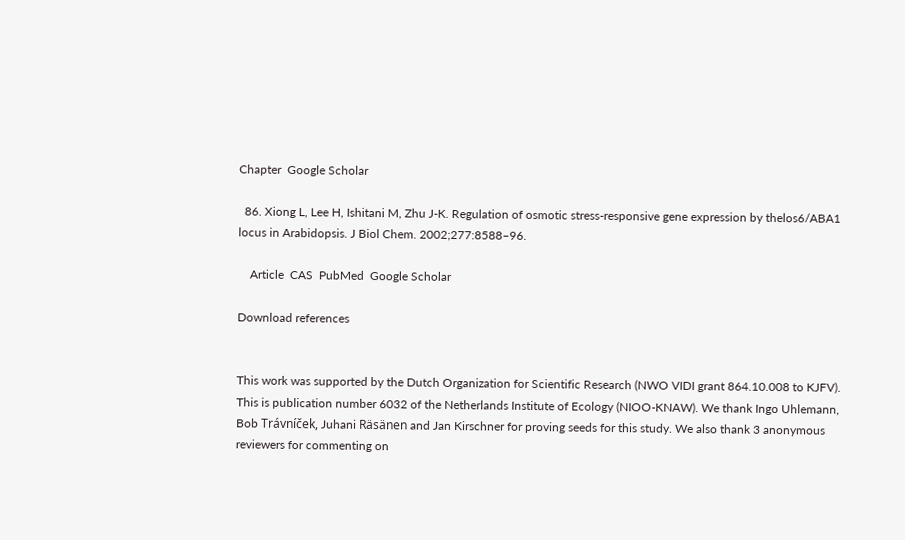Chapter  Google Scholar

  86. Xiong L, Lee H, Ishitani M, Zhu J-K. Regulation of osmotic stress-responsive gene expression by thelos6/ABA1 locus in Arabidopsis. J Biol Chem. 2002;277:8588–96.

    Article  CAS  PubMed  Google Scholar

Download references


This work was supported by the Dutch Organization for Scientific Research (NWO VIDI grant 864.10.008 to KJFV). This is publication number 6032 of the Netherlands Institute of Ecology (NIOO-KNAW). We thank Ingo Uhlemann, Bob Trávníček, Juhani Räsänen and Jan Kirschner for proving seeds for this study. We also thank 3 anonymous reviewers for commenting on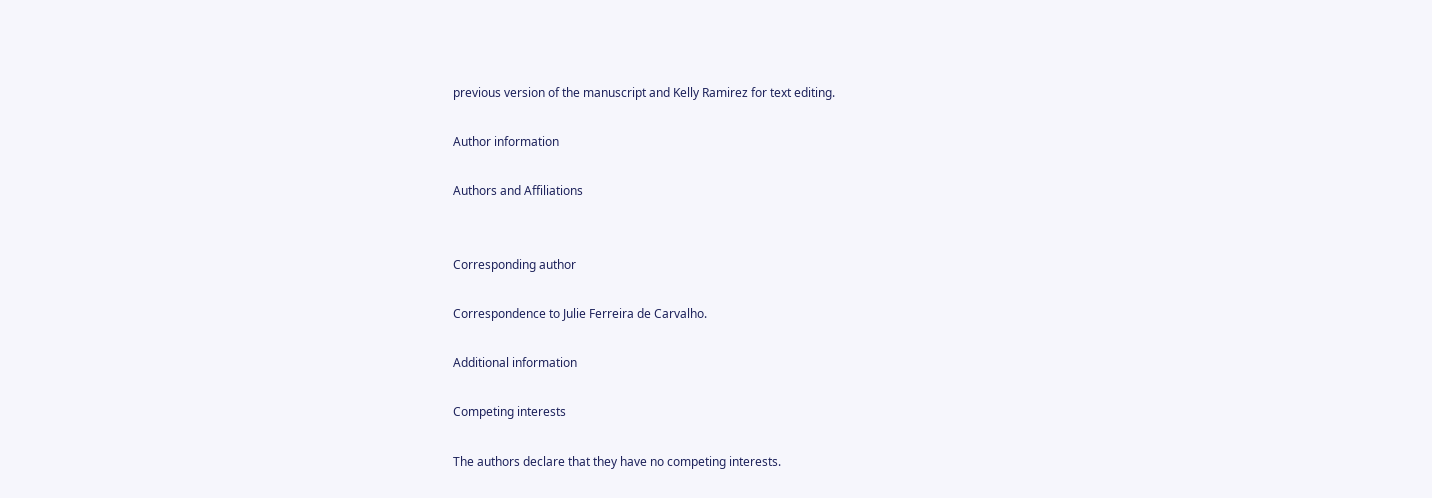previous version of the manuscript and Kelly Ramirez for text editing.

Author information

Authors and Affiliations


Corresponding author

Correspondence to Julie Ferreira de Carvalho.

Additional information

Competing interests

The authors declare that they have no competing interests.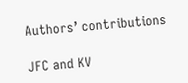Authors’ contributions

JFC and KV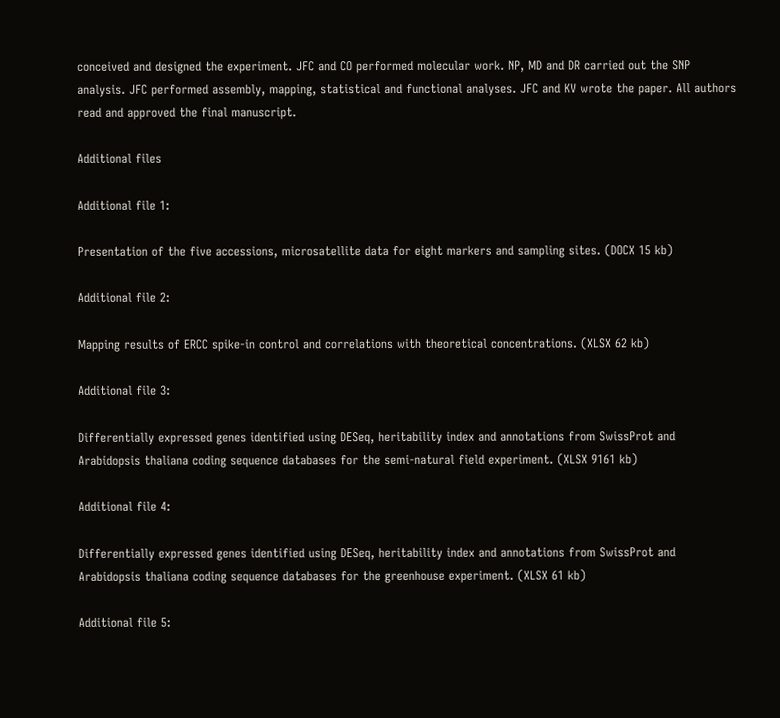conceived and designed the experiment. JFC and CO performed molecular work. NP, MD and DR carried out the SNP analysis. JFC performed assembly, mapping, statistical and functional analyses. JFC and KV wrote the paper. All authors read and approved the final manuscript.

Additional files

Additional file 1:

Presentation of the five accessions, microsatellite data for eight markers and sampling sites. (DOCX 15 kb)

Additional file 2:

Mapping results of ERCC spike-in control and correlations with theoretical concentrations. (XLSX 62 kb)

Additional file 3:

Differentially expressed genes identified using DESeq, heritability index and annotations from SwissProt and Arabidopsis thaliana coding sequence databases for the semi-natural field experiment. (XLSX 9161 kb)

Additional file 4:

Differentially expressed genes identified using DESeq, heritability index and annotations from SwissProt and Arabidopsis thaliana coding sequence databases for the greenhouse experiment. (XLSX 61 kb)

Additional file 5: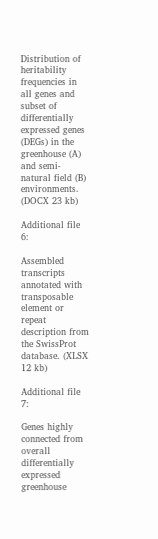Distribution of heritability frequencies in all genes and subset of differentially expressed genes (DEGs) in the greenhouse (A) and semi-natural field (B) environments. (DOCX 23 kb)

Additional file 6:

Assembled transcripts annotated with transposable element or repeat description from the SwissProt database. (XLSX 12 kb)

Additional file 7:

Genes highly connected from overall differentially expressed greenhouse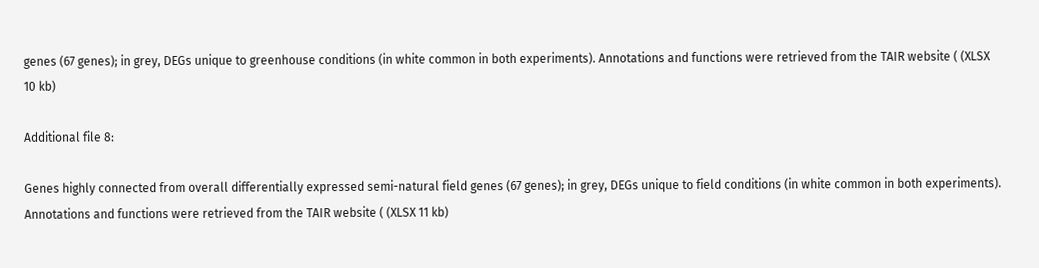genes (67 genes); in grey, DEGs unique to greenhouse conditions (in white common in both experiments). Annotations and functions were retrieved from the TAIR website ( (XLSX 10 kb)

Additional file 8:

Genes highly connected from overall differentially expressed semi-natural field genes (67 genes); in grey, DEGs unique to field conditions (in white common in both experiments). Annotations and functions were retrieved from the TAIR website ( (XLSX 11 kb)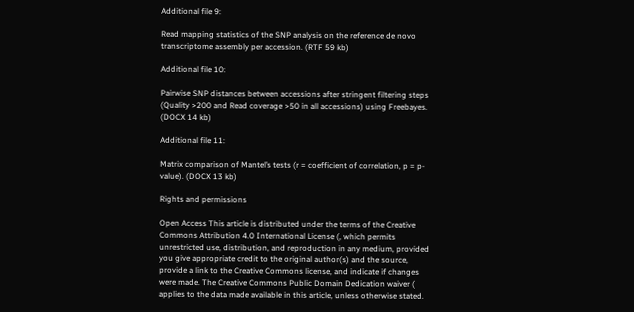Additional file 9:

Read mapping statistics of the SNP analysis on the reference de novo transcriptome assembly per accession. (RTF 59 kb)

Additional file 10:

Pairwise SNP distances between accessions after stringent filtering steps (Quality >200 and Read coverage >50 in all accessions) using Freebayes. (DOCX 14 kb)

Additional file 11:

Matrix comparison of Mantel’s tests (r = coefficient of correlation, p = p-value). (DOCX 13 kb)

Rights and permissions

Open Access This article is distributed under the terms of the Creative Commons Attribution 4.0 International License (, which permits unrestricted use, distribution, and reproduction in any medium, provided you give appropriate credit to the original author(s) and the source, provide a link to the Creative Commons license, and indicate if changes were made. The Creative Commons Public Domain Dedication waiver ( applies to the data made available in this article, unless otherwise stated.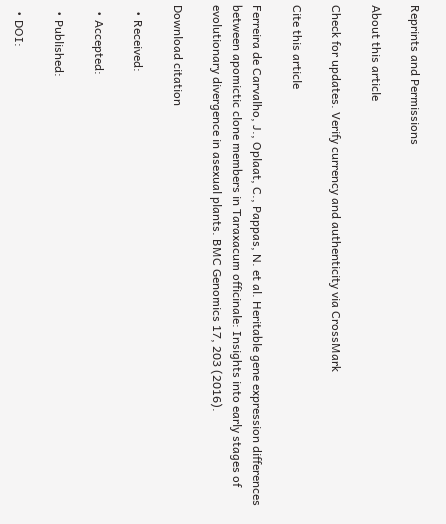Reprints and Permissions

About this article

Check for updates. Verify currency and authenticity via CrossMark

Cite this article

Ferreira de Carvalho, J., Oplaat, C., Pappas, N. et al. Heritable gene expression differences between apomictic clone members in Taraxacum officinale: Insights into early stages of evolutionary divergence in asexual plants. BMC Genomics 17, 203 (2016).

Download citation

  • Received:

  • Accepted:

  • Published:

  • DOI: